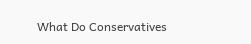What Do Conservatives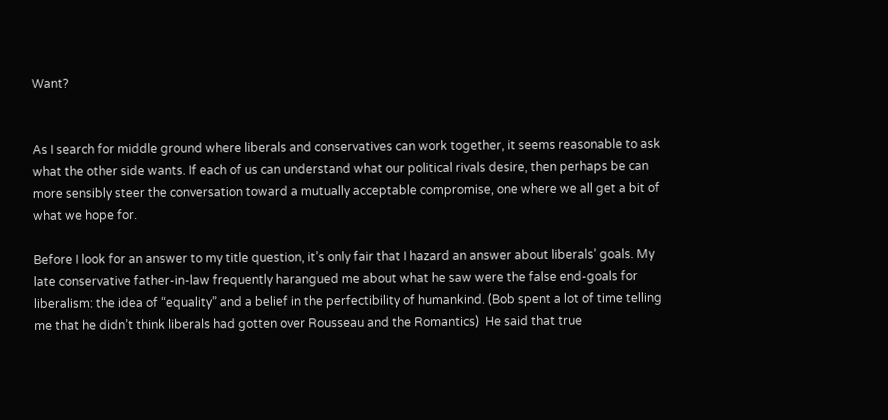Want?


As I search for middle ground where liberals and conservatives can work together, it seems reasonable to ask what the other side wants. If each of us can understand what our political rivals desire, then perhaps be can more sensibly steer the conversation toward a mutually acceptable compromise, one where we all get a bit of what we hope for.

Before I look for an answer to my title question, it’s only fair that I hazard an answer about liberals’ goals. My late conservative father-in-law frequently harangued me about what he saw were the false end-goals for liberalism: the idea of “equality” and a belief in the perfectibility of humankind. (Bob spent a lot of time telling me that he didn’t think liberals had gotten over Rousseau and the Romantics)  He said that true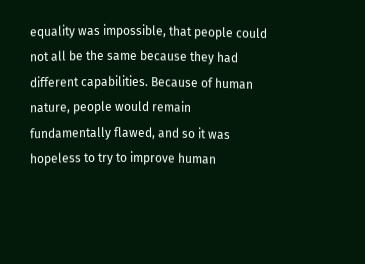equality was impossible, that people could not all be the same because they had different capabilities. Because of human nature, people would remain fundamentally flawed, and so it was hopeless to try to improve human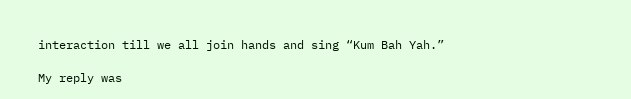interaction till we all join hands and sing “Kum Bah Yah.”

My reply was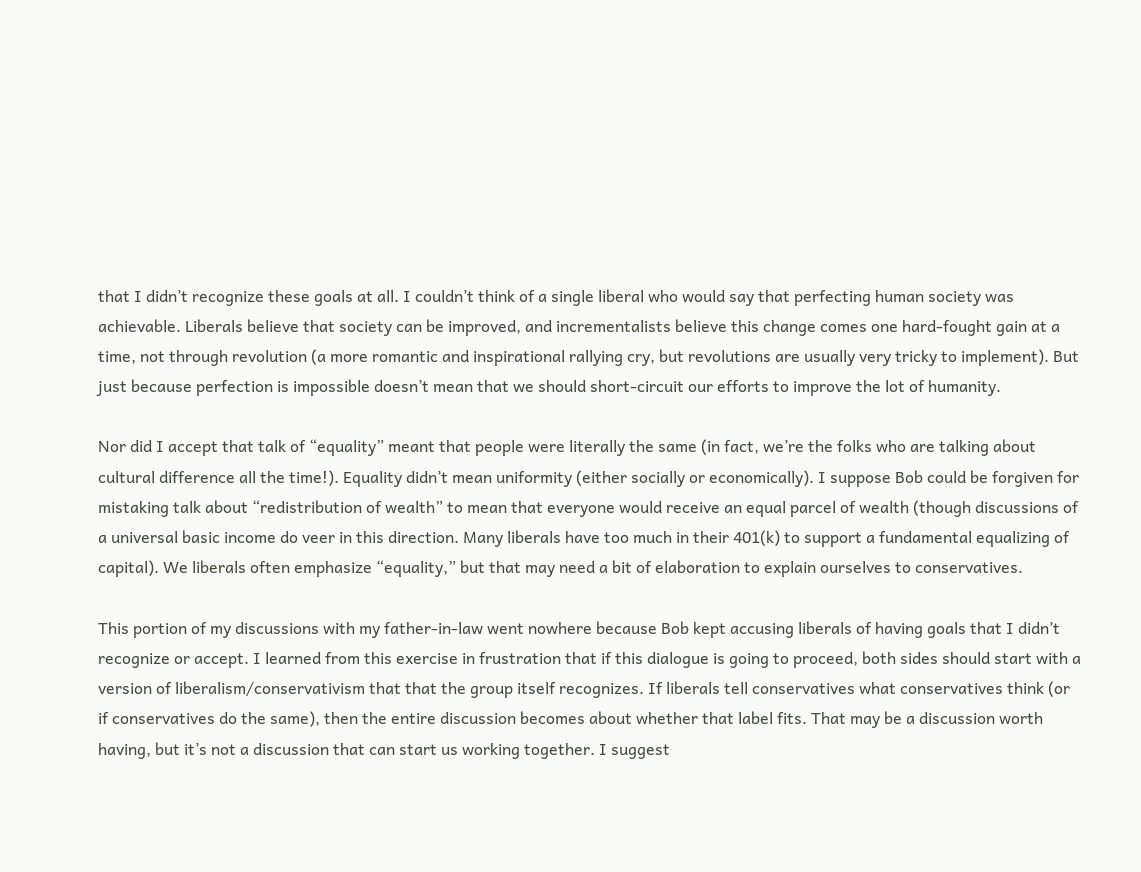that I didn’t recognize these goals at all. I couldn’t think of a single liberal who would say that perfecting human society was achievable. Liberals believe that society can be improved, and incrementalists believe this change comes one hard-fought gain at a time, not through revolution (a more romantic and inspirational rallying cry, but revolutions are usually very tricky to implement). But just because perfection is impossible doesn’t mean that we should short-circuit our efforts to improve the lot of humanity.

Nor did I accept that talk of “equality” meant that people were literally the same (in fact, we’re the folks who are talking about cultural difference all the time!). Equality didn’t mean uniformity (either socially or economically). I suppose Bob could be forgiven for mistaking talk about “redistribution of wealth” to mean that everyone would receive an equal parcel of wealth (though discussions of a universal basic income do veer in this direction. Many liberals have too much in their 401(k) to support a fundamental equalizing of capital). We liberals often emphasize “equality,” but that may need a bit of elaboration to explain ourselves to conservatives.

This portion of my discussions with my father-in-law went nowhere because Bob kept accusing liberals of having goals that I didn’t recognize or accept. I learned from this exercise in frustration that if this dialogue is going to proceed, both sides should start with a version of liberalism/conservativism that that the group itself recognizes. If liberals tell conservatives what conservatives think (or if conservatives do the same), then the entire discussion becomes about whether that label fits. That may be a discussion worth having, but it’s not a discussion that can start us working together. I suggest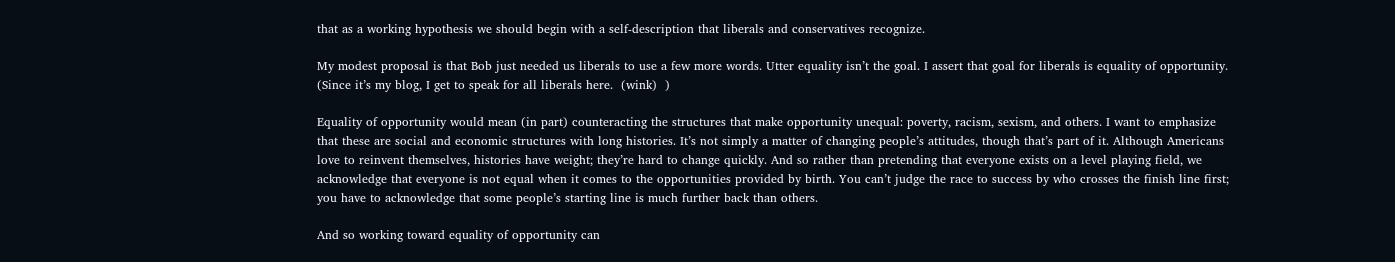that as a working hypothesis we should begin with a self-description that liberals and conservatives recognize.

My modest proposal is that Bob just needed us liberals to use a few more words. Utter equality isn’t the goal. I assert that goal for liberals is equality of opportunity. (Since it’s my blog, I get to speak for all liberals here.  (wink)  )

Equality of opportunity would mean (in part) counteracting the structures that make opportunity unequal: poverty, racism, sexism, and others. I want to emphasize that these are social and economic structures with long histories. It’s not simply a matter of changing people’s attitudes, though that’s part of it. Although Americans love to reinvent themselves, histories have weight; they’re hard to change quickly. And so rather than pretending that everyone exists on a level playing field, we acknowledge that everyone is not equal when it comes to the opportunities provided by birth. You can’t judge the race to success by who crosses the finish line first; you have to acknowledge that some people’s starting line is much further back than others.

And so working toward equality of opportunity can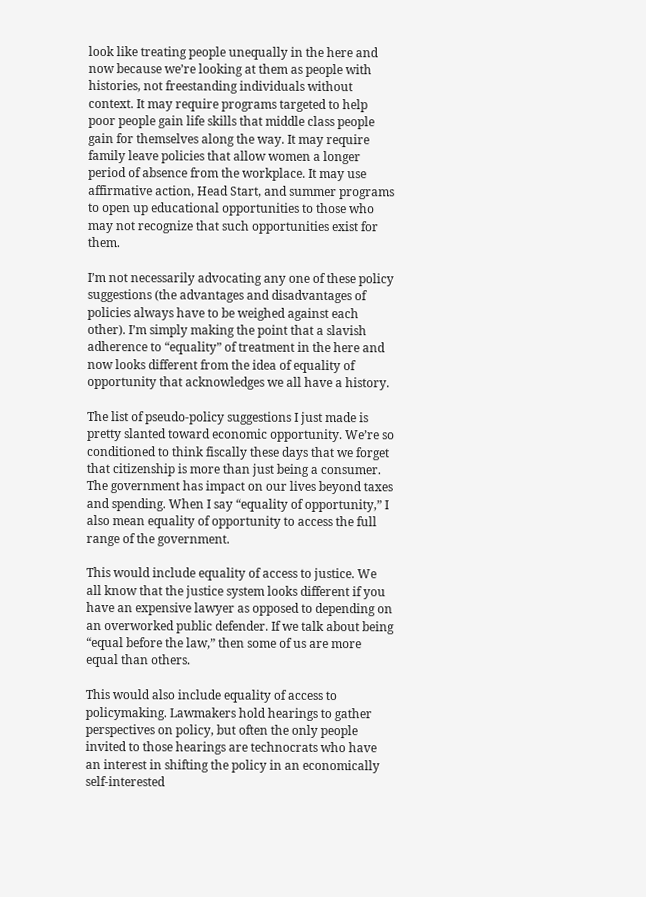look like treating people unequally in the here and now because we’re looking at them as people with histories, not freestanding individuals without context. It may require programs targeted to help poor people gain life skills that middle class people gain for themselves along the way. It may require family leave policies that allow women a longer period of absence from the workplace. It may use affirmative action, Head Start, and summer programs to open up educational opportunities to those who may not recognize that such opportunities exist for them.

I’m not necessarily advocating any one of these policy suggestions (the advantages and disadvantages of policies always have to be weighed against each other). I’m simply making the point that a slavish adherence to “equality” of treatment in the here and now looks different from the idea of equality of opportunity that acknowledges we all have a history.

The list of pseudo-policy suggestions I just made is pretty slanted toward economic opportunity. We’re so conditioned to think fiscally these days that we forget that citizenship is more than just being a consumer. The government has impact on our lives beyond taxes and spending. When I say “equality of opportunity,” I also mean equality of opportunity to access the full range of the government.

This would include equality of access to justice. We all know that the justice system looks different if you have an expensive lawyer as opposed to depending on an overworked public defender. If we talk about being “equal before the law,” then some of us are more equal than others.

This would also include equality of access to policymaking. Lawmakers hold hearings to gather perspectives on policy, but often the only people invited to those hearings are technocrats who have an interest in shifting the policy in an economically self-interested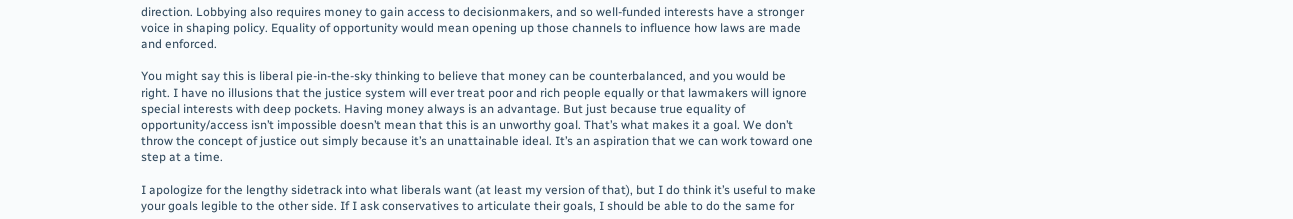direction. Lobbying also requires money to gain access to decisionmakers, and so well-funded interests have a stronger voice in shaping policy. Equality of opportunity would mean opening up those channels to influence how laws are made and enforced.

You might say this is liberal pie-in-the-sky thinking to believe that money can be counterbalanced, and you would be right. I have no illusions that the justice system will ever treat poor and rich people equally or that lawmakers will ignore special interests with deep pockets. Having money always is an advantage. But just because true equality of opportunity/access isn’t impossible doesn’t mean that this is an unworthy goal. That’s what makes it a goal. We don’t throw the concept of justice out simply because it’s an unattainable ideal. It’s an aspiration that we can work toward one step at a time.

I apologize for the lengthy sidetrack into what liberals want (at least my version of that), but I do think it’s useful to make your goals legible to the other side. If I ask conservatives to articulate their goals, I should be able to do the same for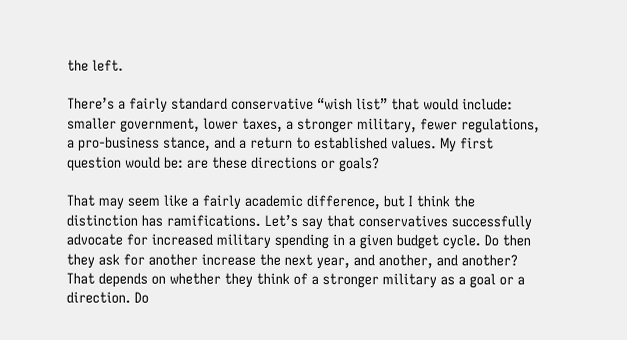the left.

There’s a fairly standard conservative “wish list” that would include: smaller government, lower taxes, a stronger military, fewer regulations, a pro-business stance, and a return to established values. My first question would be: are these directions or goals?

That may seem like a fairly academic difference, but I think the distinction has ramifications. Let’s say that conservatives successfully advocate for increased military spending in a given budget cycle. Do then they ask for another increase the next year, and another, and another? That depends on whether they think of a stronger military as a goal or a direction. Do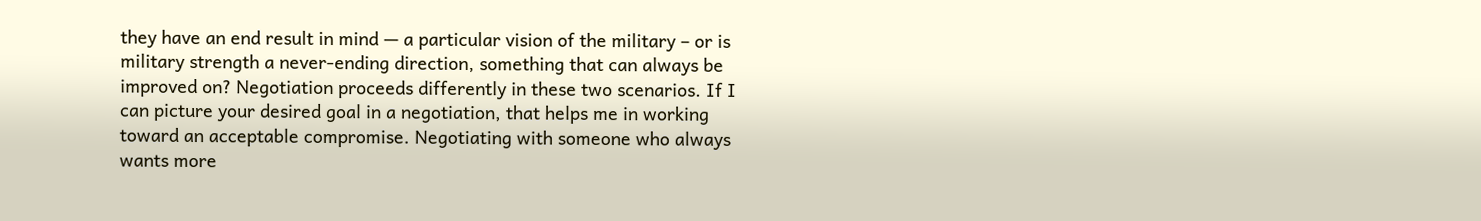they have an end result in mind — a particular vision of the military – or is military strength a never-ending direction, something that can always be improved on? Negotiation proceeds differently in these two scenarios. If I can picture your desired goal in a negotiation, that helps me in working toward an acceptable compromise. Negotiating with someone who always wants more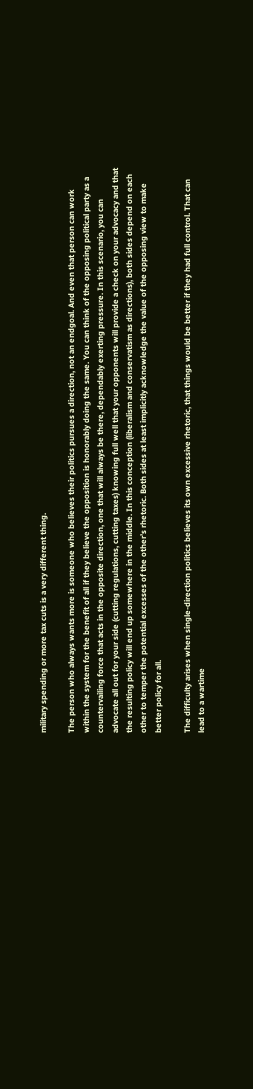military spending or more tax cuts is a very different thing.

The person who always wants more is someone who believes their politics pursues a direction, not an endgoal. And even that person can work within the system for the benefit of all if they believe the opposition is honorably doing the same. You can think of the opposing political party as a countervailing force that acts in the opposite direction, one that will always be there, dependably exerting pressure. In this scenario, you can advocate all out for your side (cutting regulations, cutting taxes) knowing full well that your opponents will provide a check on your advocacy and that the resulting policy will end up somewhere in the middle. In this conception (liberalism and conservatism as directions), both sides depend on each other to temper the potential excesses of the other’s rhetoric. Both sides at least implicitly acknowledge the value of the opposing view to make better policy for all.

The difficulty arises when single-direction politics believes its own excessive rhetoric, that things would be better if they had full control. That can lead to a wartime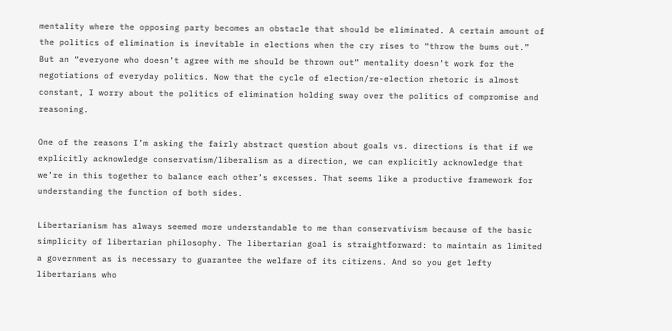mentality where the opposing party becomes an obstacle that should be eliminated. A certain amount of the politics of elimination is inevitable in elections when the cry rises to “throw the bums out.” But an “everyone who doesn’t agree with me should be thrown out” mentality doesn’t work for the negotiations of everyday politics. Now that the cycle of election/re-election rhetoric is almost constant, I worry about the politics of elimination holding sway over the politics of compromise and reasoning.

One of the reasons I’m asking the fairly abstract question about goals vs. directions is that if we explicitly acknowledge conservatism/liberalism as a direction, we can explicitly acknowledge that we’re in this together to balance each other’s excesses. That seems like a productive framework for understanding the function of both sides.

Libertarianism has always seemed more understandable to me than conservativism because of the basic simplicity of libertarian philosophy. The libertarian goal is straightforward: to maintain as limited a government as is necessary to guarantee the welfare of its citizens. And so you get lefty libertarians who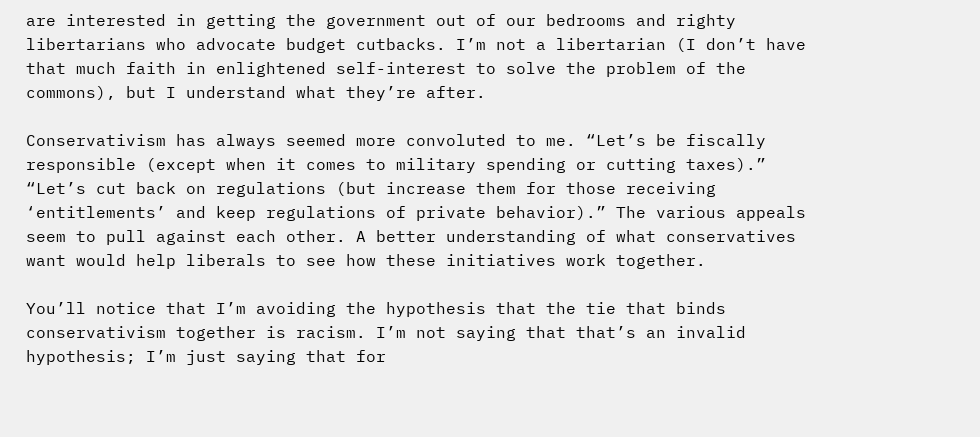are interested in getting the government out of our bedrooms and righty libertarians who advocate budget cutbacks. I’m not a libertarian (I don’t have that much faith in enlightened self-interest to solve the problem of the commons), but I understand what they’re after.

Conservativism has always seemed more convoluted to me. “Let’s be fiscally responsible (except when it comes to military spending or cutting taxes).”  “Let’s cut back on regulations (but increase them for those receiving ‘entitlements’ and keep regulations of private behavior).” The various appeals seem to pull against each other. A better understanding of what conservatives want would help liberals to see how these initiatives work together.

You’ll notice that I’m avoiding the hypothesis that the tie that binds conservativism together is racism. I’m not saying that that’s an invalid hypothesis; I’m just saying that for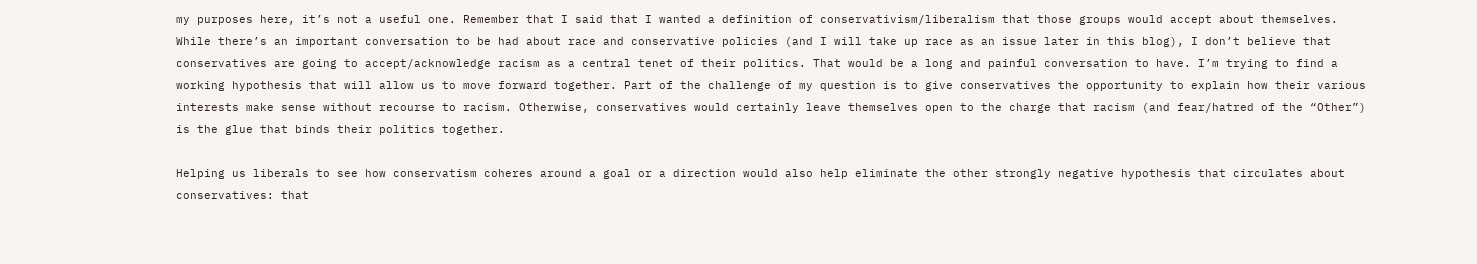my purposes here, it’s not a useful one. Remember that I said that I wanted a definition of conservativism/liberalism that those groups would accept about themselves. While there’s an important conversation to be had about race and conservative policies (and I will take up race as an issue later in this blog), I don’t believe that conservatives are going to accept/acknowledge racism as a central tenet of their politics. That would be a long and painful conversation to have. I’m trying to find a working hypothesis that will allow us to move forward together. Part of the challenge of my question is to give conservatives the opportunity to explain how their various interests make sense without recourse to racism. Otherwise, conservatives would certainly leave themselves open to the charge that racism (and fear/hatred of the “Other”) is the glue that binds their politics together.

Helping us liberals to see how conservatism coheres around a goal or a direction would also help eliminate the other strongly negative hypothesis that circulates about conservatives: that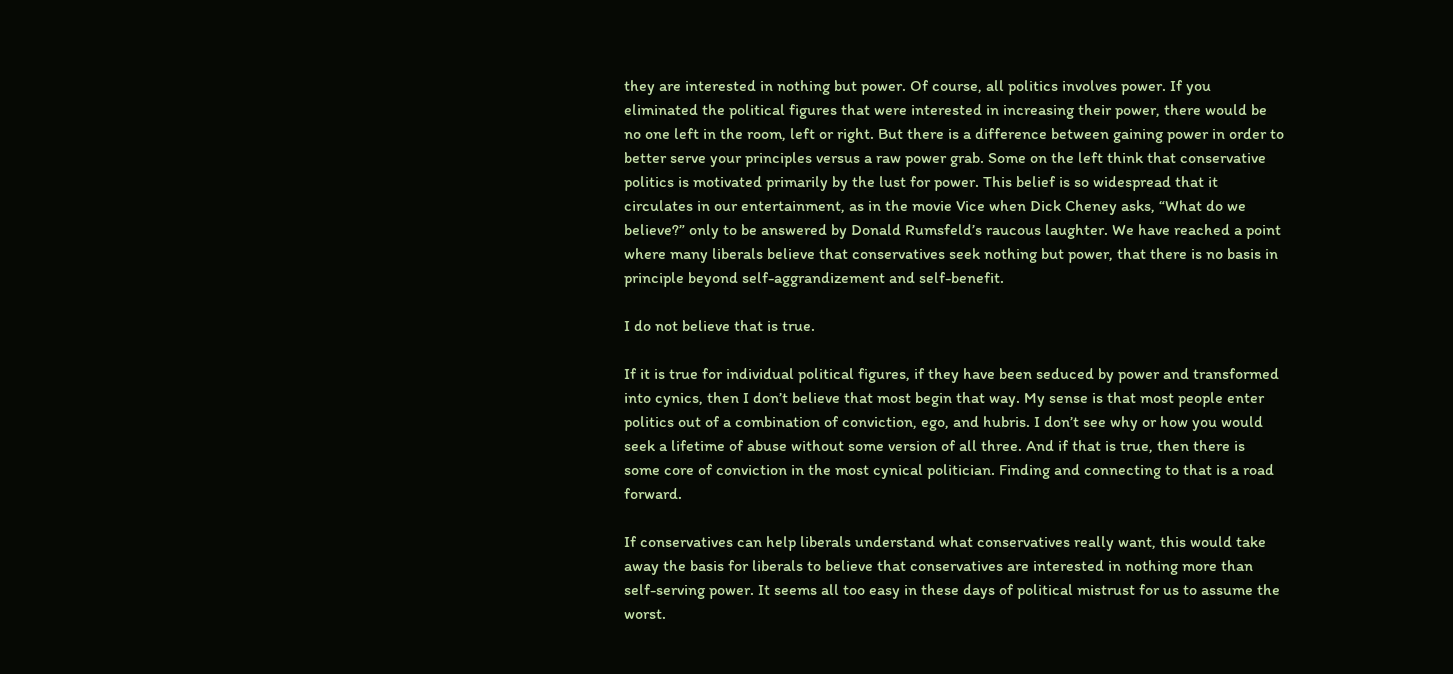they are interested in nothing but power. Of course, all politics involves power. If you eliminated the political figures that were interested in increasing their power, there would be no one left in the room, left or right. But there is a difference between gaining power in order to better serve your principles versus a raw power grab. Some on the left think that conservative politics is motivated primarily by the lust for power. This belief is so widespread that it circulates in our entertainment, as in the movie Vice when Dick Cheney asks, “What do we believe?” only to be answered by Donald Rumsfeld’s raucous laughter. We have reached a point where many liberals believe that conservatives seek nothing but power, that there is no basis in principle beyond self-aggrandizement and self-benefit.

I do not believe that is true.

If it is true for individual political figures, if they have been seduced by power and transformed into cynics, then I don’t believe that most begin that way. My sense is that most people enter politics out of a combination of conviction, ego, and hubris. I don’t see why or how you would seek a lifetime of abuse without some version of all three. And if that is true, then there is some core of conviction in the most cynical politician. Finding and connecting to that is a road forward.

If conservatives can help liberals understand what conservatives really want, this would take away the basis for liberals to believe that conservatives are interested in nothing more than self-serving power. It seems all too easy in these days of political mistrust for us to assume the worst.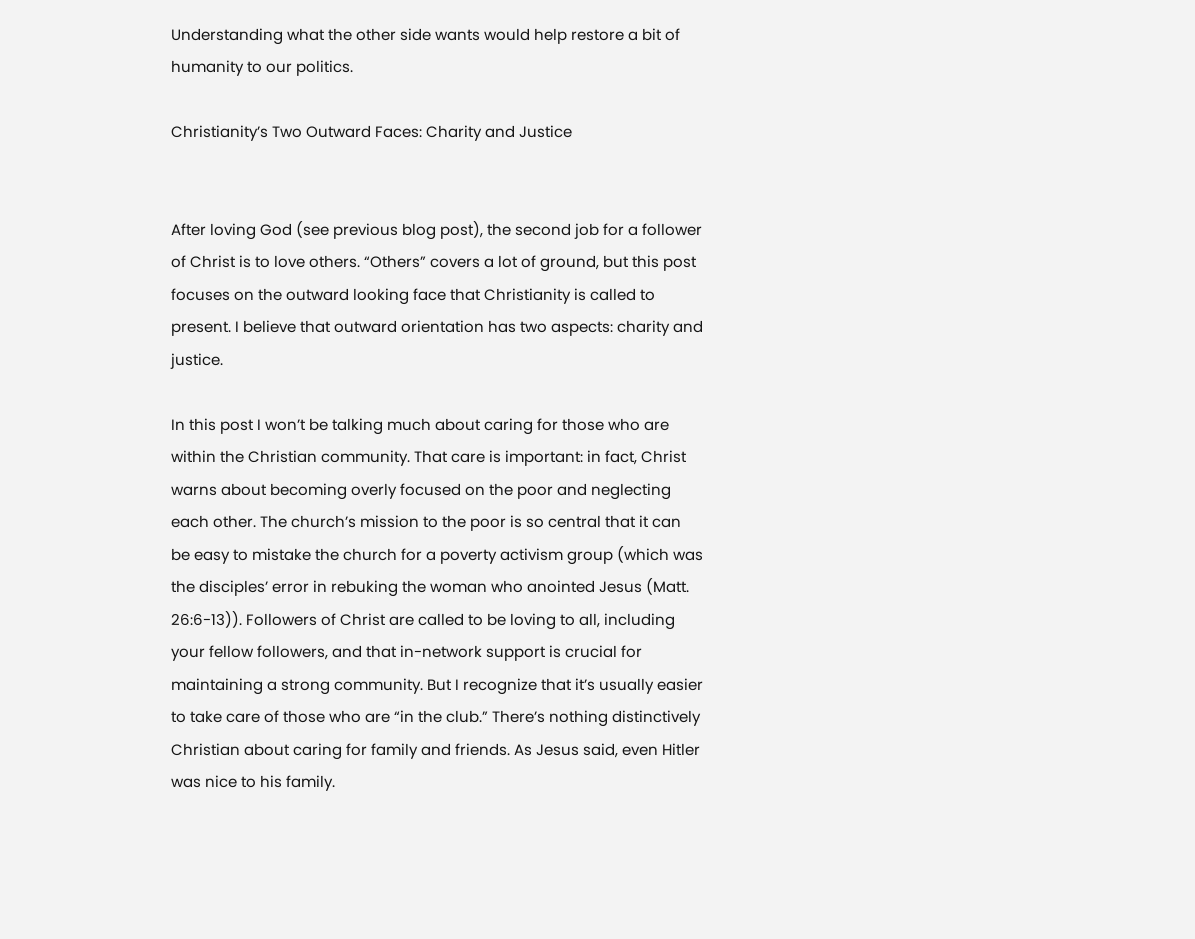Understanding what the other side wants would help restore a bit of humanity to our politics.

Christianity’s Two Outward Faces: Charity and Justice


After loving God (see previous blog post), the second job for a follower of Christ is to love others. “Others” covers a lot of ground, but this post focuses on the outward looking face that Christianity is called to present. I believe that outward orientation has two aspects: charity and justice.

In this post I won’t be talking much about caring for those who are within the Christian community. That care is important: in fact, Christ warns about becoming overly focused on the poor and neglecting each other. The church’s mission to the poor is so central that it can be easy to mistake the church for a poverty activism group (which was the disciples’ error in rebuking the woman who anointed Jesus (Matt. 26:6-13)). Followers of Christ are called to be loving to all, including your fellow followers, and that in-network support is crucial for maintaining a strong community. But I recognize that it’s usually easier to take care of those who are “in the club.” There’s nothing distinctively Christian about caring for family and friends. As Jesus said, even Hitler was nice to his family.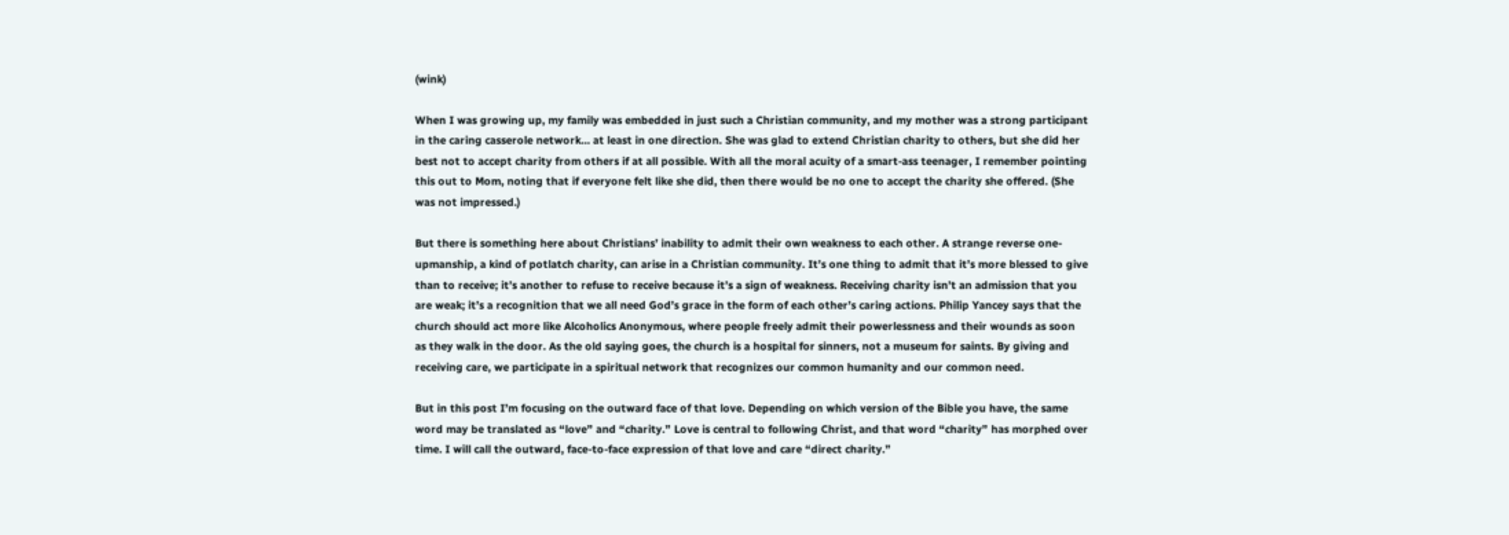(wink)

When I was growing up, my family was embedded in just such a Christian community, and my mother was a strong participant in the caring casserole network… at least in one direction. She was glad to extend Christian charity to others, but she did her best not to accept charity from others if at all possible. With all the moral acuity of a smart-ass teenager, I remember pointing this out to Mom, noting that if everyone felt like she did, then there would be no one to accept the charity she offered. (She was not impressed.)

But there is something here about Christians’ inability to admit their own weakness to each other. A strange reverse one-upmanship, a kind of potlatch charity, can arise in a Christian community. It’s one thing to admit that it’s more blessed to give than to receive; it’s another to refuse to receive because it’s a sign of weakness. Receiving charity isn’t an admission that you are weak; it’s a recognition that we all need God’s grace in the form of each other’s caring actions. Philip Yancey says that the church should act more like Alcoholics Anonymous, where people freely admit their powerlessness and their wounds as soon as they walk in the door. As the old saying goes, the church is a hospital for sinners, not a museum for saints. By giving and receiving care, we participate in a spiritual network that recognizes our common humanity and our common need.

But in this post I’m focusing on the outward face of that love. Depending on which version of the Bible you have, the same word may be translated as “love” and “charity.” Love is central to following Christ, and that word “charity” has morphed over time. I will call the outward, face-to-face expression of that love and care “direct charity.”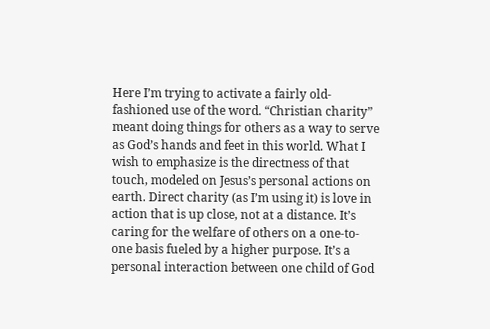Here I’m trying to activate a fairly old-fashioned use of the word. “Christian charity” meant doing things for others as a way to serve as God’s hands and feet in this world. What I wish to emphasize is the directness of that touch, modeled on Jesus’s personal actions on earth. Direct charity (as I’m using it) is love in action that is up close, not at a distance. It’s caring for the welfare of others on a one-to-one basis fueled by a higher purpose. It’s a personal interaction between one child of God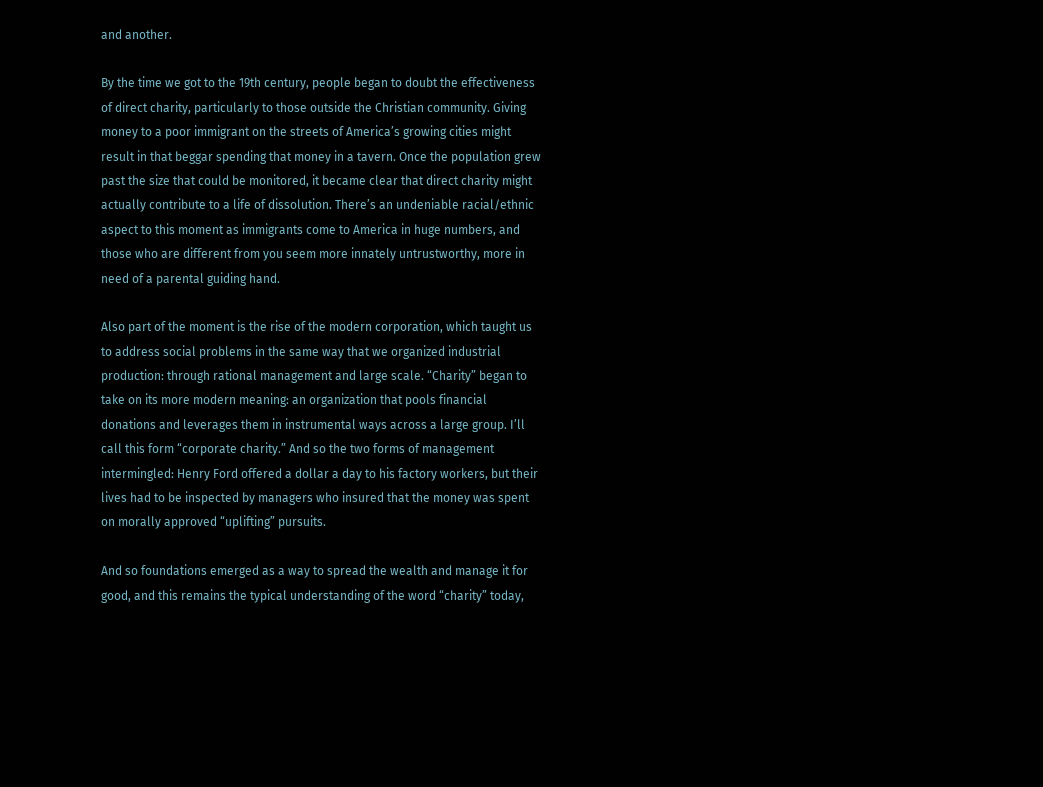and another.

By the time we got to the 19th century, people began to doubt the effectiveness of direct charity, particularly to those outside the Christian community. Giving money to a poor immigrant on the streets of America’s growing cities might result in that beggar spending that money in a tavern. Once the population grew past the size that could be monitored, it became clear that direct charity might actually contribute to a life of dissolution. There’s an undeniable racial/ethnic aspect to this moment as immigrants come to America in huge numbers, and those who are different from you seem more innately untrustworthy, more in need of a parental guiding hand.

Also part of the moment is the rise of the modern corporation, which taught us to address social problems in the same way that we organized industrial production: through rational management and large scale. “Charity” began to take on its more modern meaning: an organization that pools financial donations and leverages them in instrumental ways across a large group. I’ll call this form “corporate charity.” And so the two forms of management intermingled: Henry Ford offered a dollar a day to his factory workers, but their lives had to be inspected by managers who insured that the money was spent on morally approved “uplifting” pursuits.

And so foundations emerged as a way to spread the wealth and manage it for good, and this remains the typical understanding of the word “charity” today,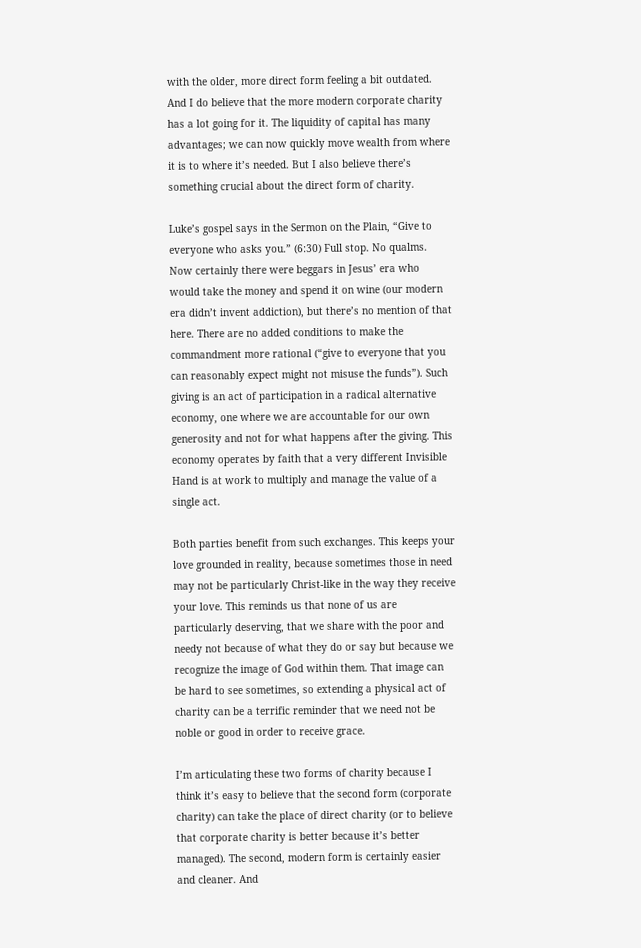with the older, more direct form feeling a bit outdated. And I do believe that the more modern corporate charity has a lot going for it. The liquidity of capital has many advantages; we can now quickly move wealth from where it is to where it’s needed. But I also believe there’s something crucial about the direct form of charity.

Luke’s gospel says in the Sermon on the Plain, “Give to everyone who asks you.” (6:30) Full stop. No qualms. Now certainly there were beggars in Jesus’ era who would take the money and spend it on wine (our modern era didn’t invent addiction), but there’s no mention of that here. There are no added conditions to make the commandment more rational (“give to everyone that you can reasonably expect might not misuse the funds”). Such giving is an act of participation in a radical alternative economy, one where we are accountable for our own generosity and not for what happens after the giving. This economy operates by faith that a very different Invisible Hand is at work to multiply and manage the value of a single act.

Both parties benefit from such exchanges. This keeps your love grounded in reality, because sometimes those in need may not be particularly Christ-like in the way they receive your love. This reminds us that none of us are particularly deserving, that we share with the poor and needy not because of what they do or say but because we recognize the image of God within them. That image can be hard to see sometimes, so extending a physical act of charity can be a terrific reminder that we need not be noble or good in order to receive grace.

I’m articulating these two forms of charity because I think it’s easy to believe that the second form (corporate charity) can take the place of direct charity (or to believe that corporate charity is better because it’s better managed). The second, modern form is certainly easier and cleaner. And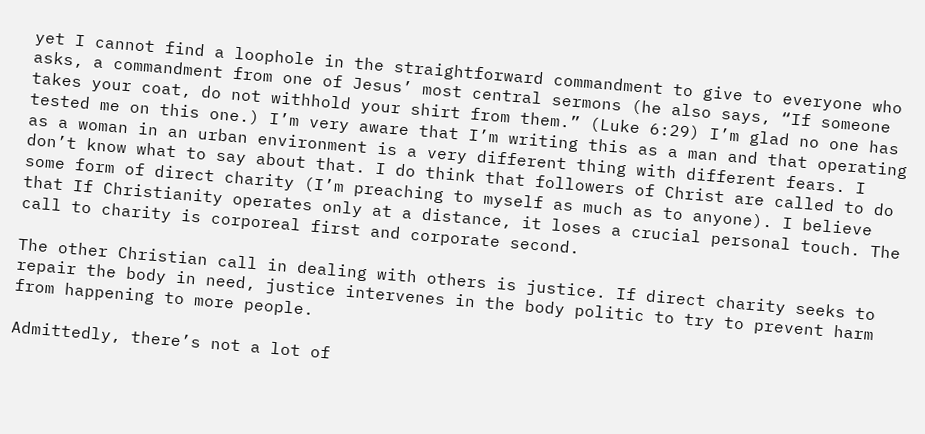yet I cannot find a loophole in the straightforward commandment to give to everyone who asks, a commandment from one of Jesus’ most central sermons (he also says, “If someone takes your coat, do not withhold your shirt from them.” (Luke 6:29) I’m glad no one has tested me on this one.) I’m very aware that I’m writing this as a man and that operating as a woman in an urban environment is a very different thing with different fears. I don’t know what to say about that. I do think that followers of Christ are called to do some form of direct charity (I’m preaching to myself as much as to anyone). I believe that If Christianity operates only at a distance, it loses a crucial personal touch. The call to charity is corporeal first and corporate second.

The other Christian call in dealing with others is justice. If direct charity seeks to repair the body in need, justice intervenes in the body politic to try to prevent harm from happening to more people.

Admittedly, there’s not a lot of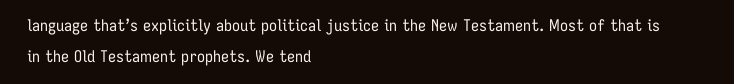language that’s explicitly about political justice in the New Testament. Most of that is in the Old Testament prophets. We tend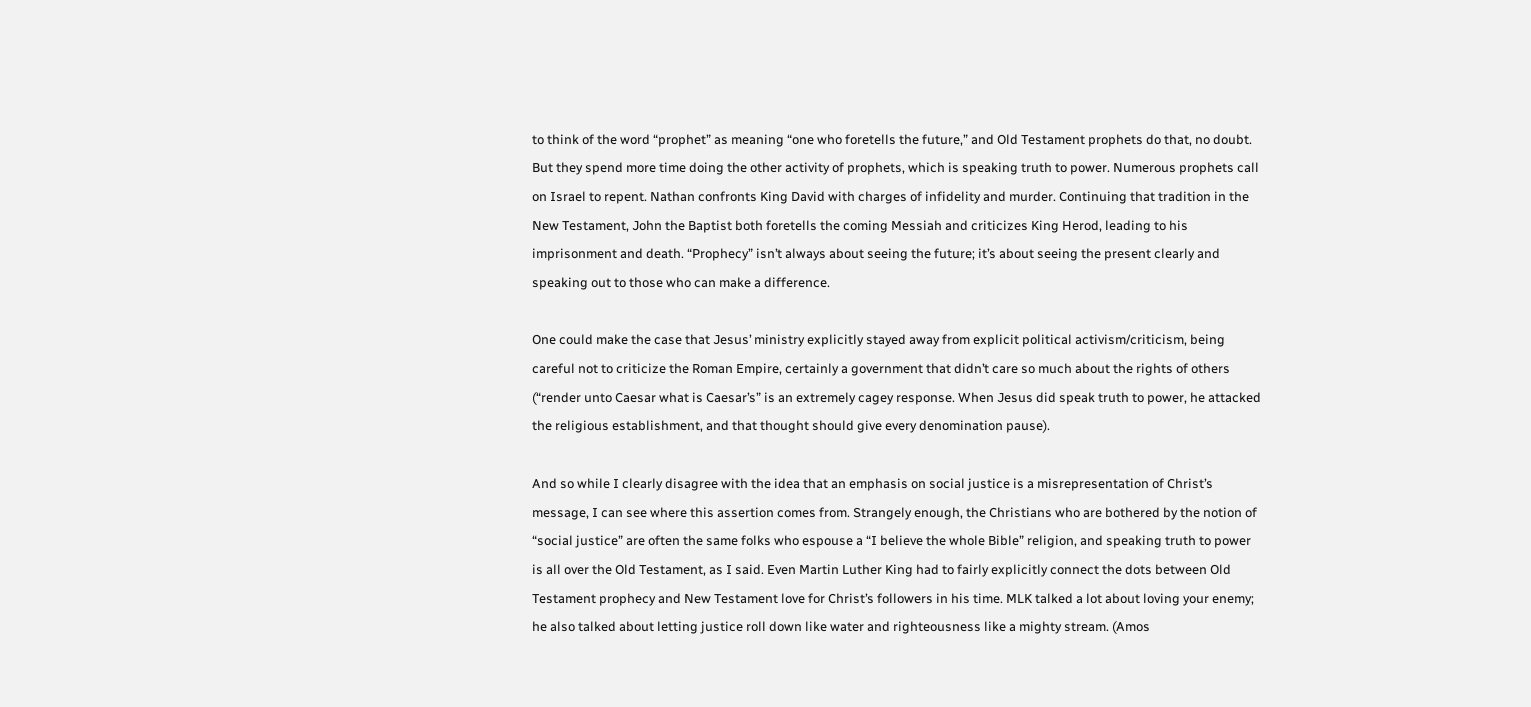to think of the word “prophet” as meaning “one who foretells the future,” and Old Testament prophets do that, no doubt. But they spend more time doing the other activity of prophets, which is speaking truth to power. Numerous prophets call on Israel to repent. Nathan confronts King David with charges of infidelity and murder. Continuing that tradition in the New Testament, John the Baptist both foretells the coming Messiah and criticizes King Herod, leading to his imprisonment and death. “Prophecy” isn’t always about seeing the future; it’s about seeing the present clearly and speaking out to those who can make a difference.

One could make the case that Jesus’ ministry explicitly stayed away from explicit political activism/criticism, being careful not to criticize the Roman Empire, certainly a government that didn’t care so much about the rights of others (“render unto Caesar what is Caesar’s” is an extremely cagey response. When Jesus did speak truth to power, he attacked the religious establishment, and that thought should give every denomination pause).

And so while I clearly disagree with the idea that an emphasis on social justice is a misrepresentation of Christ’s message, I can see where this assertion comes from. Strangely enough, the Christians who are bothered by the notion of “social justice” are often the same folks who espouse a “I believe the whole Bible” religion, and speaking truth to power is all over the Old Testament, as I said. Even Martin Luther King had to fairly explicitly connect the dots between Old Testament prophecy and New Testament love for Christ’s followers in his time. MLK talked a lot about loving your enemy; he also talked about letting justice roll down like water and righteousness like a mighty stream. (Amos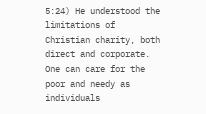5:24) He understood the limitations of Christian charity, both direct and corporate. One can care for the poor and needy as individuals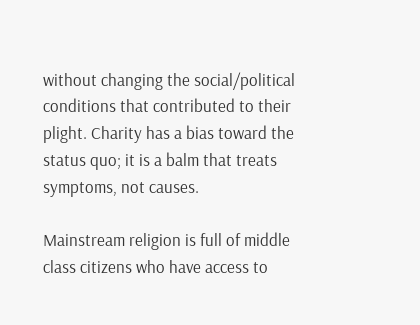without changing the social/political conditions that contributed to their plight. Charity has a bias toward the status quo; it is a balm that treats symptoms, not causes.

Mainstream religion is full of middle class citizens who have access to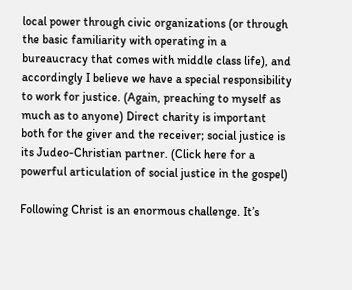local power through civic organizations (or through the basic familiarity with operating in a bureaucracy that comes with middle class life), and accordingly I believe we have a special responsibility to work for justice. (Again, preaching to myself as much as to anyone) Direct charity is important both for the giver and the receiver; social justice is its Judeo-Christian partner. (Click here for a powerful articulation of social justice in the gospel)

Following Christ is an enormous challenge. It’s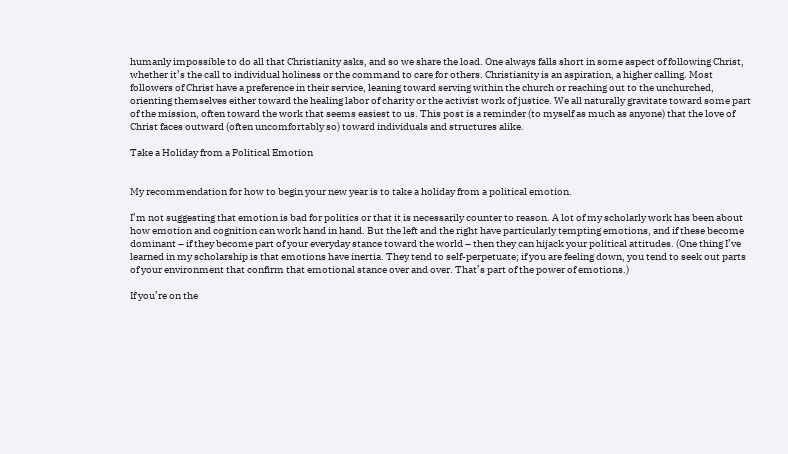humanly impossible to do all that Christianity asks, and so we share the load. One always falls short in some aspect of following Christ, whether it’s the call to individual holiness or the command to care for others. Christianity is an aspiration, a higher calling. Most followers of Christ have a preference in their service, leaning toward serving within the church or reaching out to the unchurched, orienting themselves either toward the healing labor of charity or the activist work of justice. We all naturally gravitate toward some part of the mission, often toward the work that seems easiest to us. This post is a reminder (to myself as much as anyone) that the love of Christ faces outward (often uncomfortably so) toward individuals and structures alike.

Take a Holiday from a Political Emotion


My recommendation for how to begin your new year is to take a holiday from a political emotion.

I’m not suggesting that emotion is bad for politics or that it is necessarily counter to reason. A lot of my scholarly work has been about how emotion and cognition can work hand in hand. But the left and the right have particularly tempting emotions, and if these become dominant – if they become part of your everyday stance toward the world – then they can hijack your political attitudes. (One thing I’ve learned in my scholarship is that emotions have inertia. They tend to self-perpetuate; if you are feeling down, you tend to seek out parts of your environment that confirm that emotional stance over and over. That’s part of the power of emotions.)

If you’re on the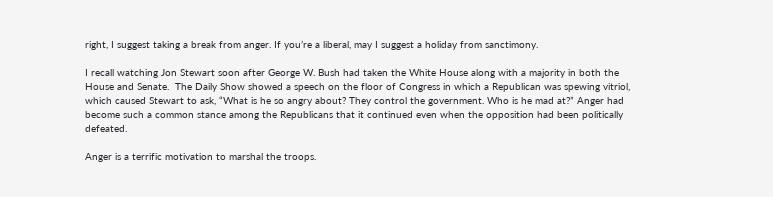right, I suggest taking a break from anger. If you’re a liberal, may I suggest a holiday from sanctimony.

I recall watching Jon Stewart soon after George W. Bush had taken the White House along with a majority in both the House and Senate.  The Daily Show showed a speech on the floor of Congress in which a Republican was spewing vitriol, which caused Stewart to ask, “What is he so angry about? They control the government. Who is he mad at?” Anger had become such a common stance among the Republicans that it continued even when the opposition had been politically defeated.

Anger is a terrific motivation to marshal the troops.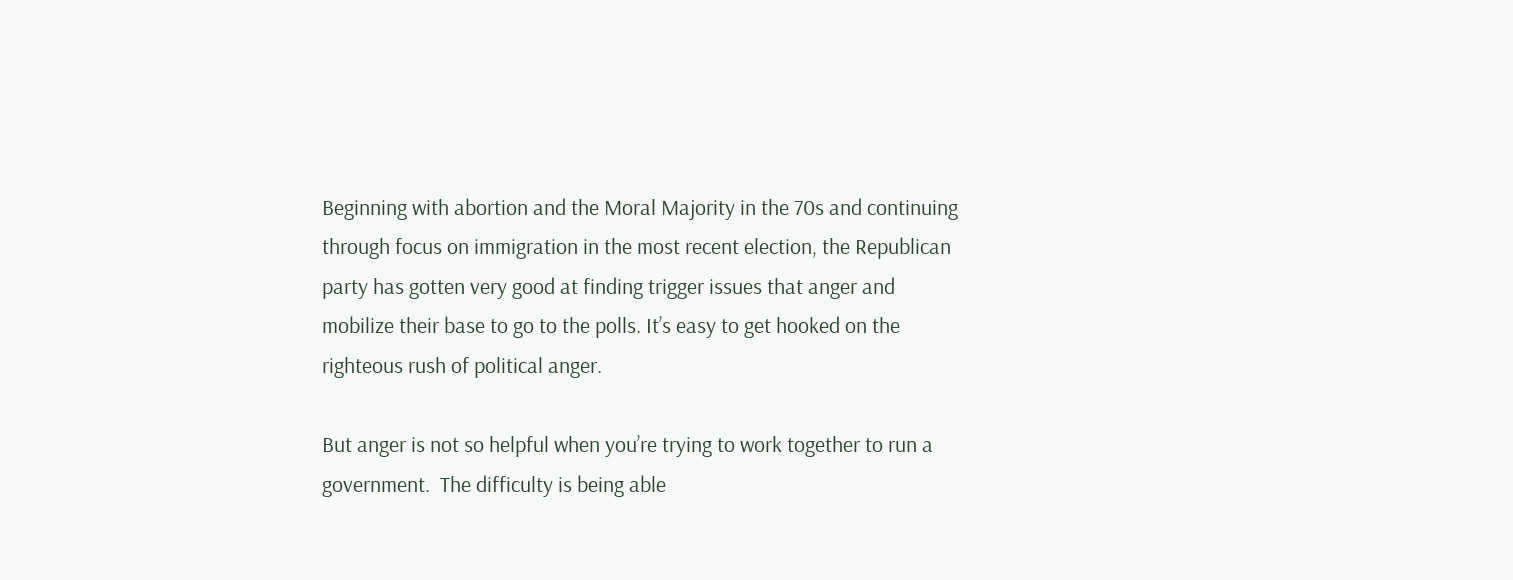Beginning with abortion and the Moral Majority in the 70s and continuing through focus on immigration in the most recent election, the Republican party has gotten very good at finding trigger issues that anger and mobilize their base to go to the polls. It’s easy to get hooked on the righteous rush of political anger.

But anger is not so helpful when you’re trying to work together to run a government.  The difficulty is being able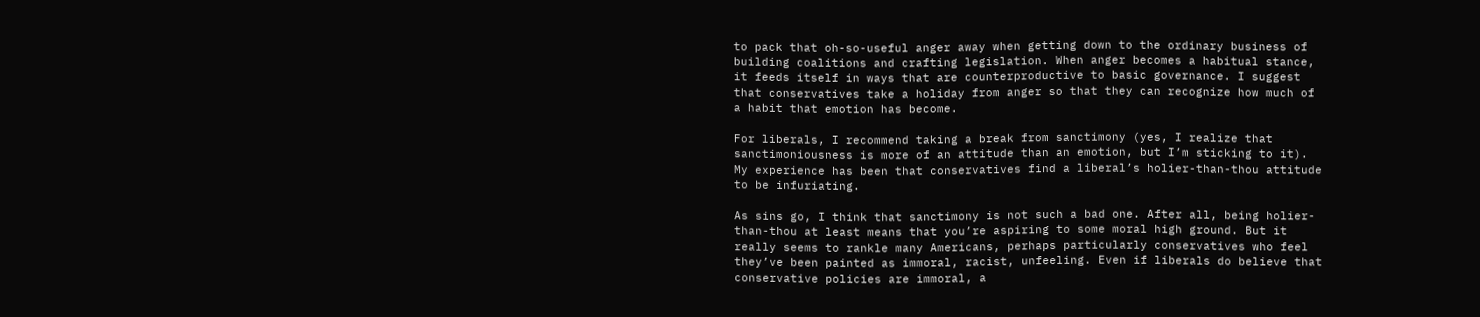to pack that oh-so-useful anger away when getting down to the ordinary business of building coalitions and crafting legislation. When anger becomes a habitual stance, it feeds itself in ways that are counterproductive to basic governance. I suggest that conservatives take a holiday from anger so that they can recognize how much of a habit that emotion has become.

For liberals, I recommend taking a break from sanctimony (yes, I realize that sanctimoniousness is more of an attitude than an emotion, but I’m sticking to it). My experience has been that conservatives find a liberal’s holier-than-thou attitude to be infuriating.

As sins go, I think that sanctimony is not such a bad one. After all, being holier-than-thou at least means that you’re aspiring to some moral high ground. But it really seems to rankle many Americans, perhaps particularly conservatives who feel they’ve been painted as immoral, racist, unfeeling. Even if liberals do believe that conservative policies are immoral, a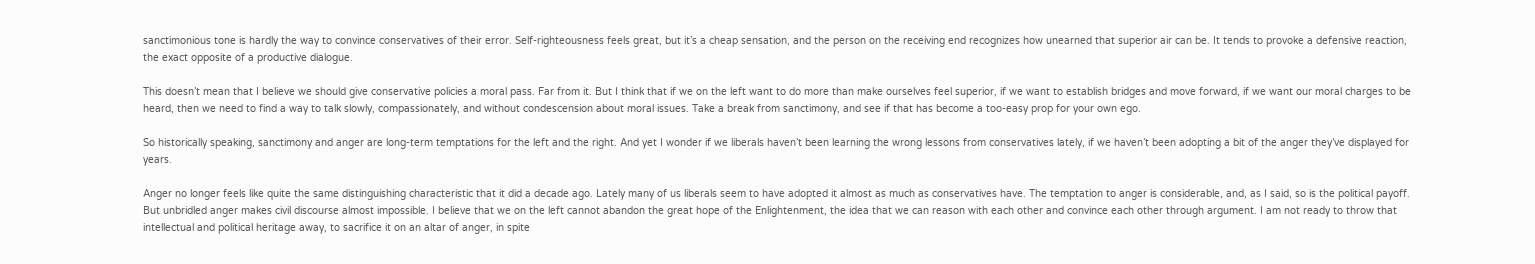sanctimonious tone is hardly the way to convince conservatives of their error. Self-righteousness feels great, but it’s a cheap sensation, and the person on the receiving end recognizes how unearned that superior air can be. It tends to provoke a defensive reaction, the exact opposite of a productive dialogue.

This doesn’t mean that I believe we should give conservative policies a moral pass. Far from it. But I think that if we on the left want to do more than make ourselves feel superior, if we want to establish bridges and move forward, if we want our moral charges to be heard, then we need to find a way to talk slowly, compassionately, and without condescension about moral issues. Take a break from sanctimony, and see if that has become a too-easy prop for your own ego.

So historically speaking, sanctimony and anger are long-term temptations for the left and the right. And yet I wonder if we liberals haven’t been learning the wrong lessons from conservatives lately, if we haven’t been adopting a bit of the anger they’ve displayed for years.

Anger no longer feels like quite the same distinguishing characteristic that it did a decade ago. Lately many of us liberals seem to have adopted it almost as much as conservatives have. The temptation to anger is considerable, and, as I said, so is the political payoff. But unbridled anger makes civil discourse almost impossible. I believe that we on the left cannot abandon the great hope of the Enlightenment, the idea that we can reason with each other and convince each other through argument. I am not ready to throw that intellectual and political heritage away, to sacrifice it on an altar of anger, in spite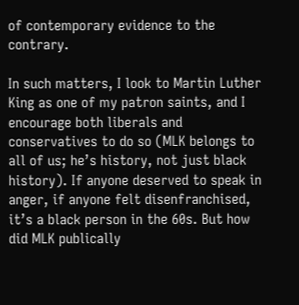of contemporary evidence to the contrary.

In such matters, I look to Martin Luther King as one of my patron saints, and I encourage both liberals and conservatives to do so (MLK belongs to all of us; he’s history, not just black history). If anyone deserved to speak in anger, if anyone felt disenfranchised, it’s a black person in the 60s. But how did MLK publically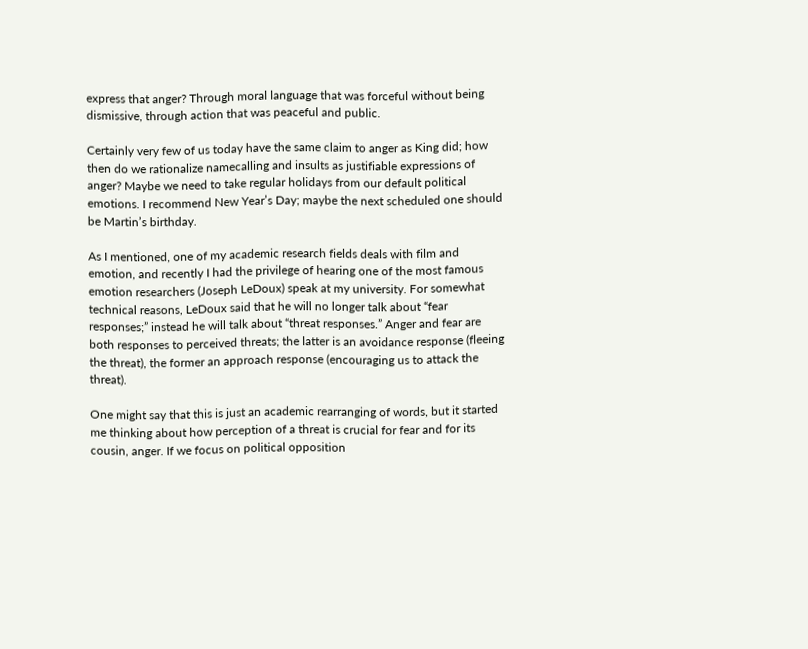express that anger? Through moral language that was forceful without being dismissive, through action that was peaceful and public.

Certainly very few of us today have the same claim to anger as King did; how then do we rationalize namecalling and insults as justifiable expressions of anger? Maybe we need to take regular holidays from our default political emotions. I recommend New Year’s Day; maybe the next scheduled one should be Martin’s birthday.

As I mentioned, one of my academic research fields deals with film and emotion, and recently I had the privilege of hearing one of the most famous emotion researchers (Joseph LeDoux) speak at my university. For somewhat technical reasons, LeDoux said that he will no longer talk about “fear responses;” instead he will talk about “threat responses.” Anger and fear are both responses to perceived threats; the latter is an avoidance response (fleeing the threat), the former an approach response (encouraging us to attack the threat).

One might say that this is just an academic rearranging of words, but it started me thinking about how perception of a threat is crucial for fear and for its cousin, anger. If we focus on political opposition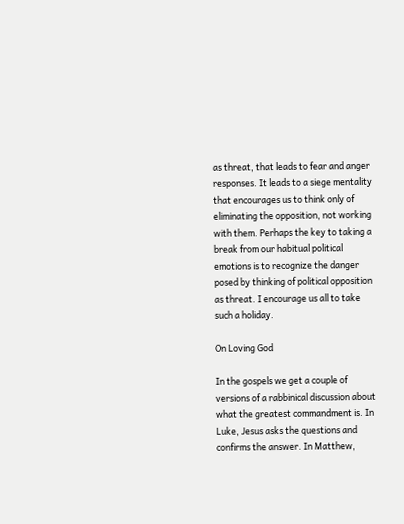as threat, that leads to fear and anger responses. It leads to a siege mentality that encourages us to think only of eliminating the opposition, not working with them. Perhaps the key to taking a break from our habitual political emotions is to recognize the danger posed by thinking of political opposition as threat. I encourage us all to take such a holiday.

On Loving God

In the gospels we get a couple of versions of a rabbinical discussion about what the greatest commandment is. In Luke, Jesus asks the questions and confirms the answer. In Matthew,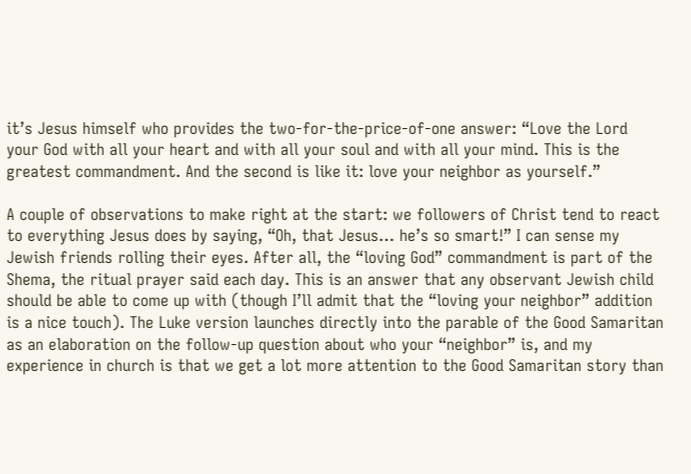it’s Jesus himself who provides the two-for-the-price-of-one answer: “Love the Lord your God with all your heart and with all your soul and with all your mind. This is the greatest commandment. And the second is like it: love your neighbor as yourself.”

A couple of observations to make right at the start: we followers of Christ tend to react to everything Jesus does by saying, “Oh, that Jesus… he’s so smart!” I can sense my Jewish friends rolling their eyes. After all, the “loving God” commandment is part of the Shema, the ritual prayer said each day. This is an answer that any observant Jewish child should be able to come up with (though I’ll admit that the “loving your neighbor” addition is a nice touch). The Luke version launches directly into the parable of the Good Samaritan as an elaboration on the follow-up question about who your “neighbor” is, and my experience in church is that we get a lot more attention to the Good Samaritan story than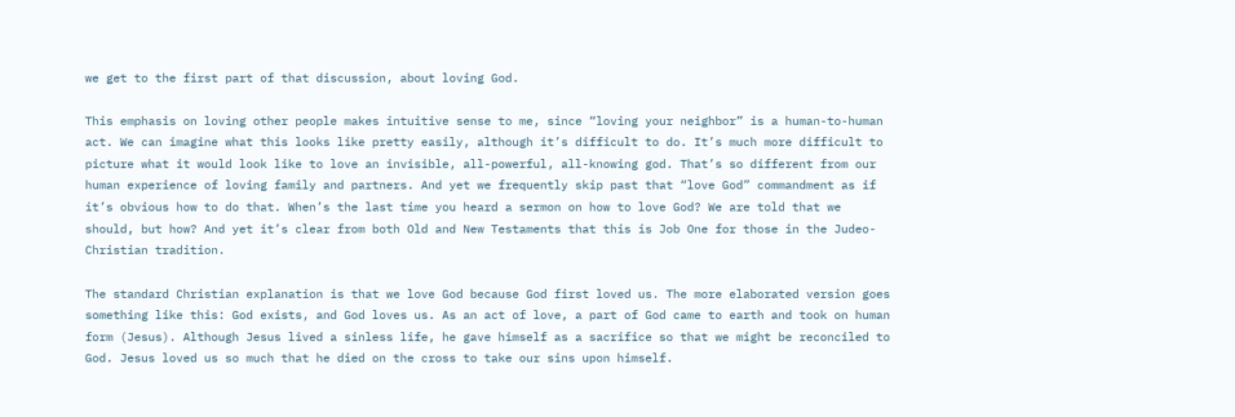we get to the first part of that discussion, about loving God.

This emphasis on loving other people makes intuitive sense to me, since “loving your neighbor” is a human-to-human act. We can imagine what this looks like pretty easily, although it’s difficult to do. It’s much more difficult to picture what it would look like to love an invisible, all-powerful, all-knowing god. That’s so different from our human experience of loving family and partners. And yet we frequently skip past that “love God” commandment as if it’s obvious how to do that. When’s the last time you heard a sermon on how to love God? We are told that we should, but how? And yet it’s clear from both Old and New Testaments that this is Job One for those in the Judeo-Christian tradition.

The standard Christian explanation is that we love God because God first loved us. The more elaborated version goes something like this: God exists, and God loves us. As an act of love, a part of God came to earth and took on human form (Jesus). Although Jesus lived a sinless life, he gave himself as a sacrifice so that we might be reconciled to God. Jesus loved us so much that he died on the cross to take our sins upon himself.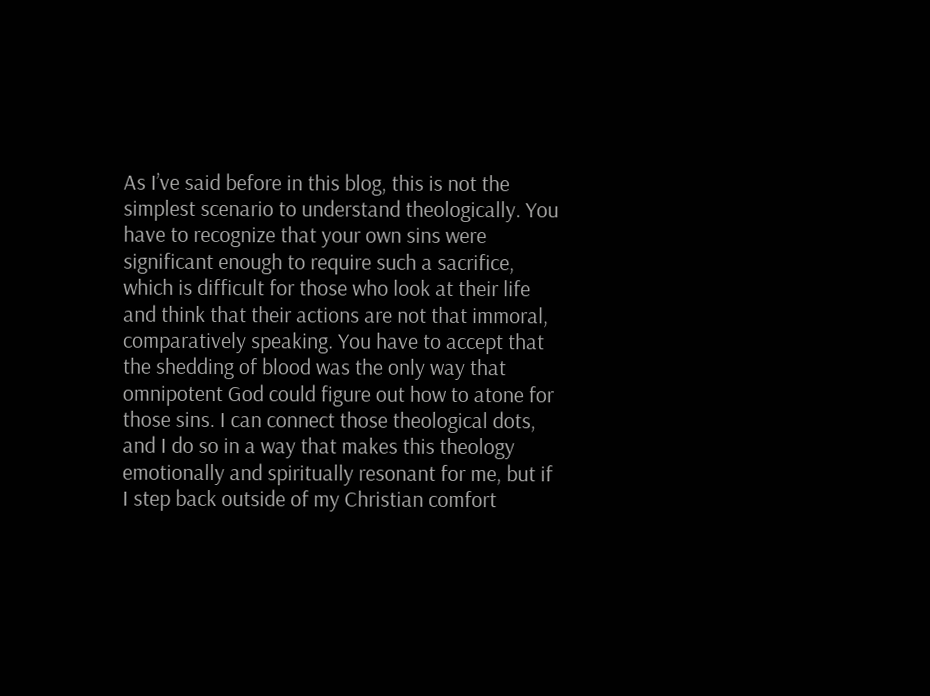As I’ve said before in this blog, this is not the simplest scenario to understand theologically. You have to recognize that your own sins were significant enough to require such a sacrifice, which is difficult for those who look at their life and think that their actions are not that immoral, comparatively speaking. You have to accept that the shedding of blood was the only way that omnipotent God could figure out how to atone for those sins. I can connect those theological dots, and I do so in a way that makes this theology emotionally and spiritually resonant for me, but if I step back outside of my Christian comfort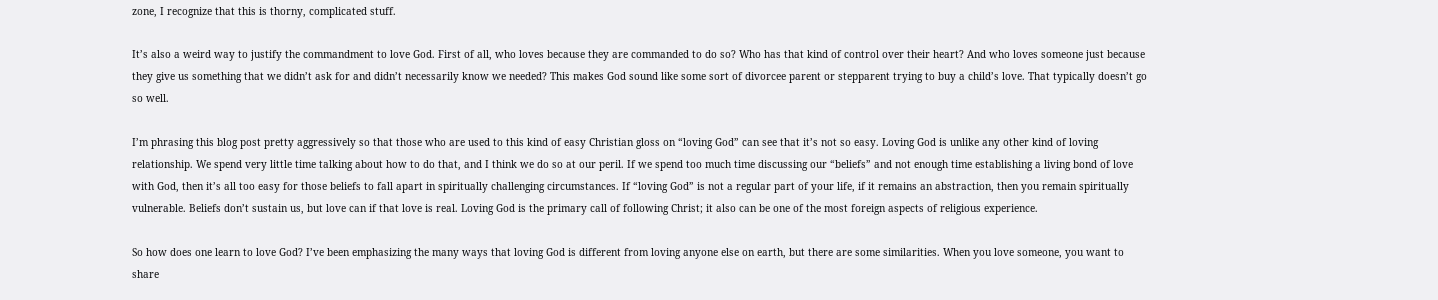zone, I recognize that this is thorny, complicated stuff.

It’s also a weird way to justify the commandment to love God. First of all, who loves because they are commanded to do so? Who has that kind of control over their heart? And who loves someone just because they give us something that we didn’t ask for and didn’t necessarily know we needed? This makes God sound like some sort of divorcee parent or stepparent trying to buy a child’s love. That typically doesn’t go so well.

I’m phrasing this blog post pretty aggressively so that those who are used to this kind of easy Christian gloss on “loving God” can see that it’s not so easy. Loving God is unlike any other kind of loving relationship. We spend very little time talking about how to do that, and I think we do so at our peril. If we spend too much time discussing our “beliefs” and not enough time establishing a living bond of love with God, then it’s all too easy for those beliefs to fall apart in spiritually challenging circumstances. If “loving God” is not a regular part of your life, if it remains an abstraction, then you remain spiritually vulnerable. Beliefs don’t sustain us, but love can if that love is real. Loving God is the primary call of following Christ; it also can be one of the most foreign aspects of religious experience.

So how does one learn to love God? I’ve been emphasizing the many ways that loving God is different from loving anyone else on earth, but there are some similarities. When you love someone, you want to share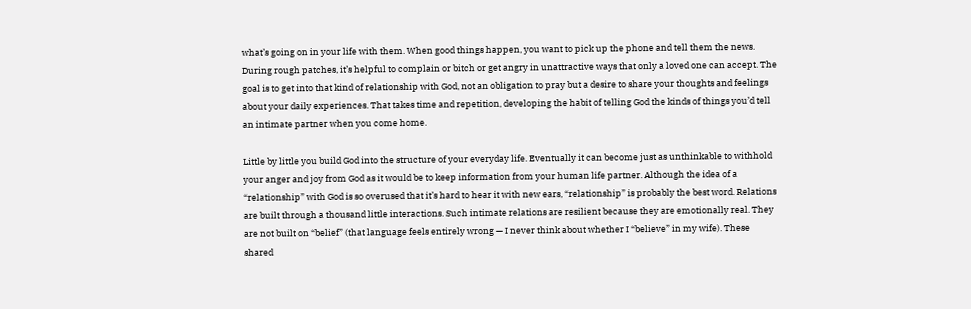what’s going on in your life with them. When good things happen, you want to pick up the phone and tell them the news. During rough patches, it’s helpful to complain or bitch or get angry in unattractive ways that only a loved one can accept. The goal is to get into that kind of relationship with God, not an obligation to pray but a desire to share your thoughts and feelings about your daily experiences. That takes time and repetition, developing the habit of telling God the kinds of things you’d tell an intimate partner when you come home.

Little by little you build God into the structure of your everyday life. Eventually it can become just as unthinkable to withhold your anger and joy from God as it would be to keep information from your human life partner. Although the idea of a “relationship” with God is so overused that it’s hard to hear it with new ears, “relationship” is probably the best word. Relations are built through a thousand little interactions. Such intimate relations are resilient because they are emotionally real. They are not built on “belief” (that language feels entirely wrong — I never think about whether I “believe” in my wife). These shared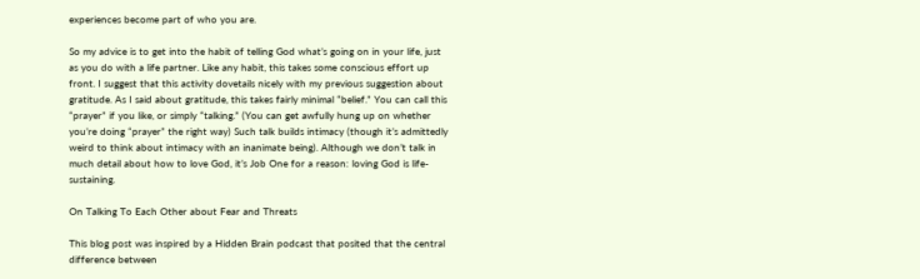experiences become part of who you are.

So my advice is to get into the habit of telling God what’s going on in your life, just as you do with a life partner. Like any habit, this takes some conscious effort up front. I suggest that this activity dovetails nicely with my previous suggestion about gratitude. As I said about gratitude, this takes fairly minimal “belief.” You can call this “prayer” if you like, or simply “talking.” (You can get awfully hung up on whether you’re doing “prayer” the right way) Such talk builds intimacy (though it’s admittedly weird to think about intimacy with an inanimate being). Although we don’t talk in much detail about how to love God, it’s Job One for a reason: loving God is life-sustaining.

On Talking To Each Other about Fear and Threats

This blog post was inspired by a Hidden Brain podcast that posited that the central difference between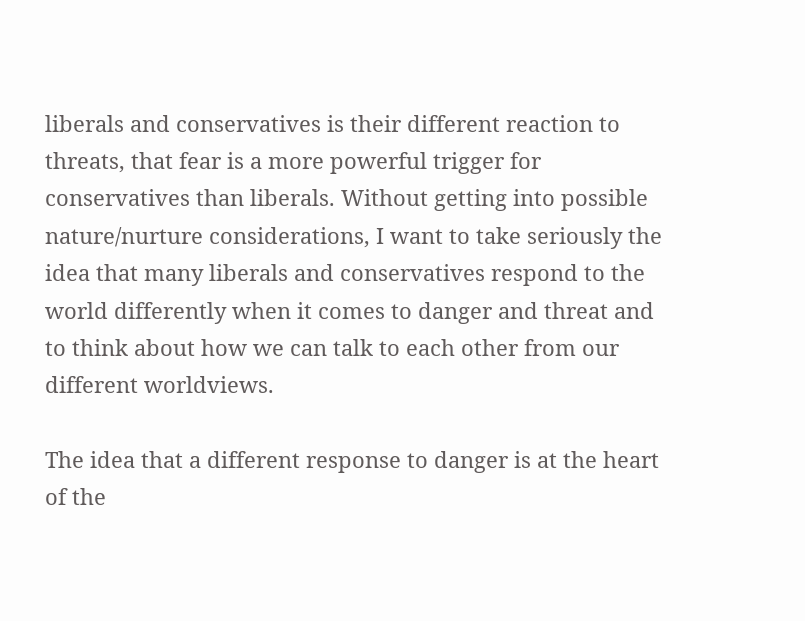liberals and conservatives is their different reaction to threats, that fear is a more powerful trigger for conservatives than liberals. Without getting into possible nature/nurture considerations, I want to take seriously the idea that many liberals and conservatives respond to the world differently when it comes to danger and threat and to think about how we can talk to each other from our different worldviews.

The idea that a different response to danger is at the heart of the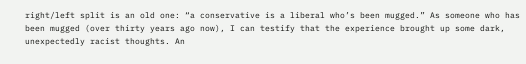right/left split is an old one: “a conservative is a liberal who’s been mugged.” As someone who has been mugged (over thirty years ago now), I can testify that the experience brought up some dark, unexpectedly racist thoughts. An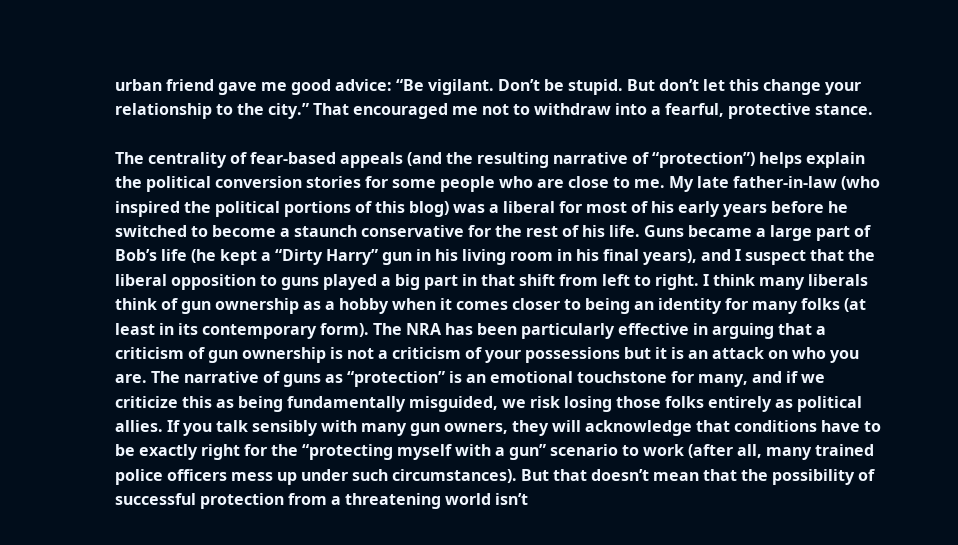urban friend gave me good advice: “Be vigilant. Don’t be stupid. But don’t let this change your relationship to the city.” That encouraged me not to withdraw into a fearful, protective stance.

The centrality of fear-based appeals (and the resulting narrative of “protection”) helps explain the political conversion stories for some people who are close to me. My late father-in-law (who inspired the political portions of this blog) was a liberal for most of his early years before he switched to become a staunch conservative for the rest of his life. Guns became a large part of Bob’s life (he kept a “Dirty Harry” gun in his living room in his final years), and I suspect that the liberal opposition to guns played a big part in that shift from left to right. I think many liberals think of gun ownership as a hobby when it comes closer to being an identity for many folks (at least in its contemporary form). The NRA has been particularly effective in arguing that a criticism of gun ownership is not a criticism of your possessions but it is an attack on who you are. The narrative of guns as “protection” is an emotional touchstone for many, and if we criticize this as being fundamentally misguided, we risk losing those folks entirely as political allies. If you talk sensibly with many gun owners, they will acknowledge that conditions have to be exactly right for the “protecting myself with a gun” scenario to work (after all, many trained police officers mess up under such circumstances). But that doesn’t mean that the possibility of successful protection from a threatening world isn’t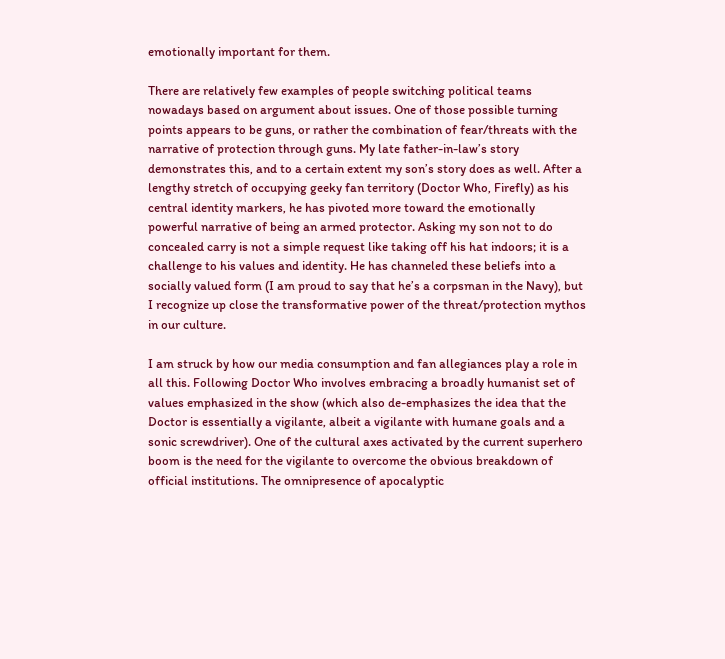emotionally important for them.

There are relatively few examples of people switching political teams nowadays based on argument about issues. One of those possible turning points appears to be guns, or rather the combination of fear/threats with the narrative of protection through guns. My late father-in-law’s story demonstrates this, and to a certain extent my son’s story does as well. After a lengthy stretch of occupying geeky fan territory (Doctor Who, Firefly) as his central identity markers, he has pivoted more toward the emotionally powerful narrative of being an armed protector. Asking my son not to do concealed carry is not a simple request like taking off his hat indoors; it is a challenge to his values and identity. He has channeled these beliefs into a socially valued form (I am proud to say that he’s a corpsman in the Navy), but I recognize up close the transformative power of the threat/protection mythos in our culture.

I am struck by how our media consumption and fan allegiances play a role in all this. Following Doctor Who involves embracing a broadly humanist set of values emphasized in the show (which also de-emphasizes the idea that the Doctor is essentially a vigilante, albeit a vigilante with humane goals and a sonic screwdriver). One of the cultural axes activated by the current superhero boom is the need for the vigilante to overcome the obvious breakdown of official institutions. The omnipresence of apocalyptic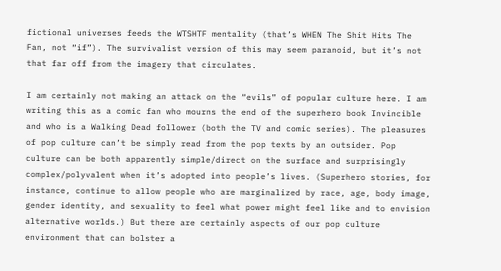fictional universes feeds the WTSHTF mentality (that’s WHEN The Shit Hits The Fan, not “if”). The survivalist version of this may seem paranoid, but it’s not that far off from the imagery that circulates.

I am certainly not making an attack on the “evils” of popular culture here. I am writing this as a comic fan who mourns the end of the superhero book Invincible and who is a Walking Dead follower (both the TV and comic series). The pleasures of pop culture can’t be simply read from the pop texts by an outsider. Pop culture can be both apparently simple/direct on the surface and surprisingly complex/polyvalent when it’s adopted into people’s lives. (Superhero stories, for instance, continue to allow people who are marginalized by race, age, body image, gender identity, and sexuality to feel what power might feel like and to envision alternative worlds.) But there are certainly aspects of our pop culture environment that can bolster a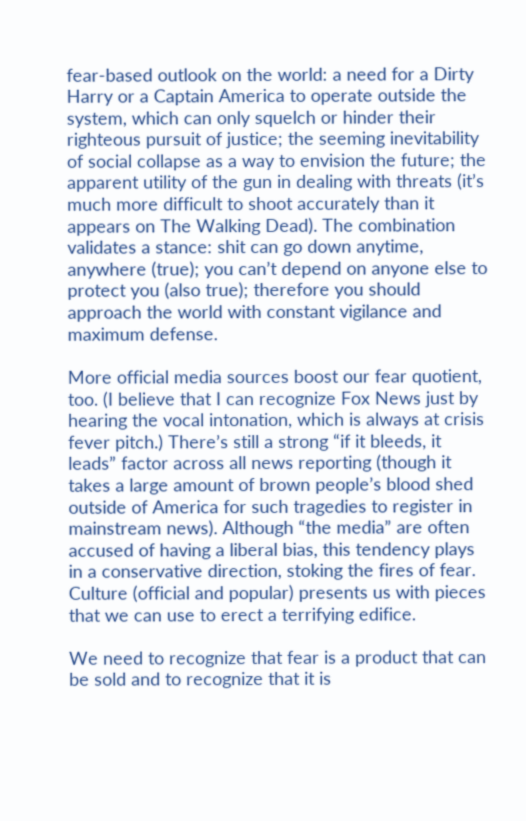fear-based outlook on the world: a need for a Dirty Harry or a Captain America to operate outside the system, which can only squelch or hinder their righteous pursuit of justice; the seeming inevitability of social collapse as a way to envision the future; the apparent utility of the gun in dealing with threats (it’s much more difficult to shoot accurately than it appears on The Walking Dead). The combination validates a stance: shit can go down anytime, anywhere (true); you can’t depend on anyone else to protect you (also true); therefore you should approach the world with constant vigilance and maximum defense.

More official media sources boost our fear quotient, too. (I believe that I can recognize Fox News just by hearing the vocal intonation, which is always at crisis fever pitch.) There’s still a strong “if it bleeds, it leads” factor across all news reporting (though it takes a large amount of brown people’s blood shed outside of America for such tragedies to register in mainstream news). Although “the media” are often accused of having a liberal bias, this tendency plays in a conservative direction, stoking the fires of fear. Culture (official and popular) presents us with pieces that we can use to erect a terrifying edifice.

We need to recognize that fear is a product that can be sold and to recognize that it is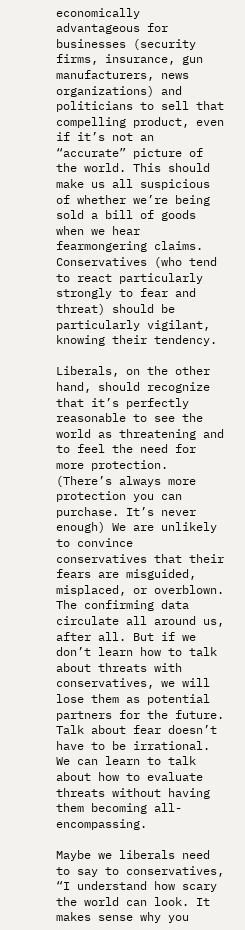economically advantageous for businesses (security firms, insurance, gun manufacturers, news organizations) and politicians to sell that compelling product, even if it’s not an “accurate” picture of the world. This should make us all suspicious of whether we’re being sold a bill of goods when we hear fearmongering claims. Conservatives (who tend to react particularly strongly to fear and threat) should be particularly vigilant, knowing their tendency.

Liberals, on the other hand, should recognize that it’s perfectly reasonable to see the world as threatening and to feel the need for more protection. (There’s always more protection you can purchase. It’s never enough) We are unlikely to convince conservatives that their fears are misguided, misplaced, or overblown. The confirming data circulate all around us, after all. But if we don’t learn how to talk about threats with conservatives, we will lose them as potential partners for the future. Talk about fear doesn’t have to be irrational. We can learn to talk about how to evaluate threats without having them becoming all-encompassing.

Maybe we liberals need to say to conservatives, “I understand how scary the world can look. It makes sense why you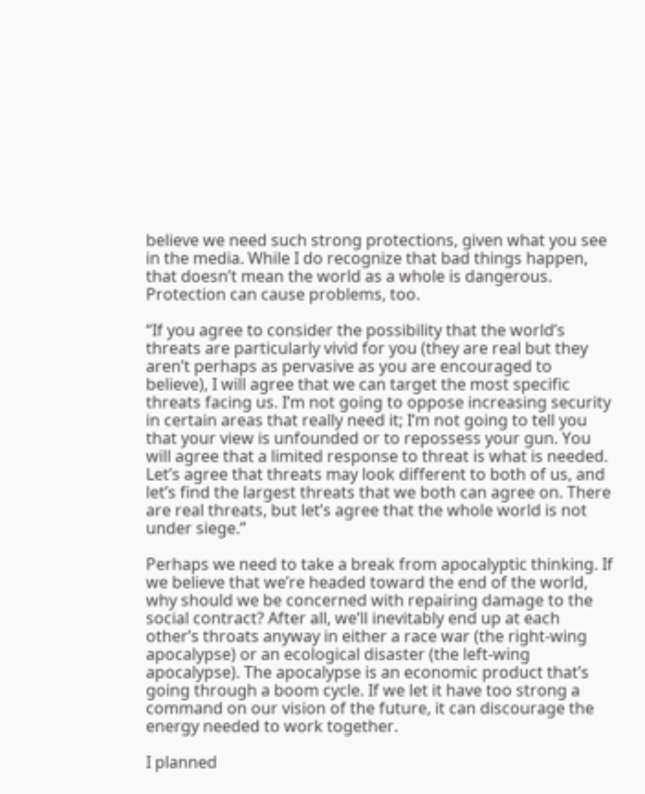believe we need such strong protections, given what you see in the media. While I do recognize that bad things happen, that doesn’t mean the world as a whole is dangerous. Protection can cause problems, too.

“If you agree to consider the possibility that the world’s threats are particularly vivid for you (they are real but they aren’t perhaps as pervasive as you are encouraged to believe), I will agree that we can target the most specific threats facing us. I’m not going to oppose increasing security in certain areas that really need it; I’m not going to tell you that your view is unfounded or to repossess your gun. You will agree that a limited response to threat is what is needed. Let’s agree that threats may look different to both of us, and let’s find the largest threats that we both can agree on. There are real threats, but let’s agree that the whole world is not under siege.”

Perhaps we need to take a break from apocalyptic thinking. If we believe that we’re headed toward the end of the world, why should we be concerned with repairing damage to the social contract? After all, we’ll inevitably end up at each other’s throats anyway in either a race war (the right-wing apocalypse) or an ecological disaster (the left-wing apocalypse). The apocalypse is an economic product that’s going through a boom cycle. If we let it have too strong a command on our vision of the future, it can discourage the energy needed to work together.

I planned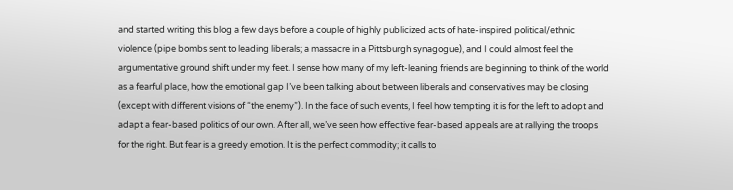and started writing this blog a few days before a couple of highly publicized acts of hate-inspired political/ethnic violence (pipe bombs sent to leading liberals; a massacre in a Pittsburgh synagogue), and I could almost feel the argumentative ground shift under my feet. I sense how many of my left-leaning friends are beginning to think of the world as a fearful place, how the emotional gap I’ve been talking about between liberals and conservatives may be closing (except with different visions of “the enemy”). In the face of such events, I feel how tempting it is for the left to adopt and adapt a fear-based politics of our own. After all, we’ve seen how effective fear-based appeals are at rallying the troops for the right. But fear is a greedy emotion. It is the perfect commodity; it calls to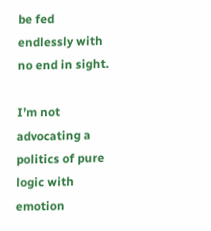be fed endlessly with no end in sight.

I’m not advocating a politics of pure logic with emotion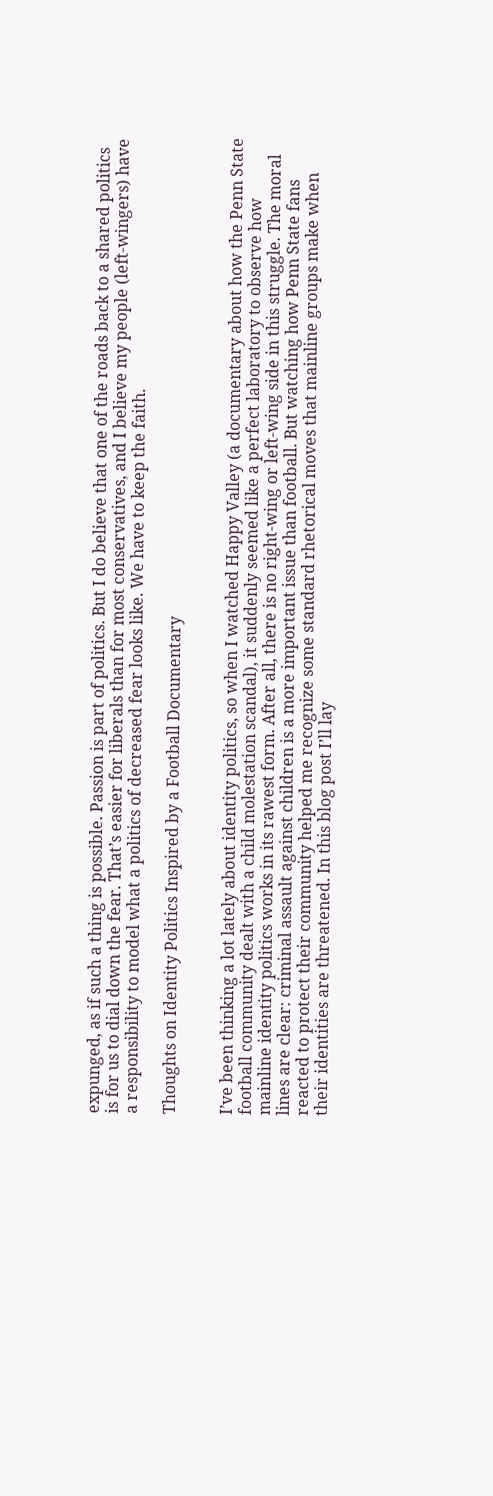expunged, as if such a thing is possible. Passion is part of politics. But I do believe that one of the roads back to a shared politics is for us to dial down the fear. That’s easier for liberals than for most conservatives, and I believe my people (left-wingers) have a responsibility to model what a politics of decreased fear looks like. We have to keep the faith.

Thoughts on Identity Politics Inspired by a Football Documentary


I’ve been thinking a lot lately about identity politics, so when I watched Happy Valley (a documentary about how the Penn State football community dealt with a child molestation scandal), it suddenly seemed like a perfect laboratory to observe how mainline identity politics works in its rawest form. After all, there is no right-wing or left-wing side in this struggle. The moral lines are clear: criminal assault against children is a more important issue than football. But watching how Penn State fans reacted to protect their community helped me recognize some standard rhetorical moves that mainline groups make when their identities are threatened. In this blog post I’ll lay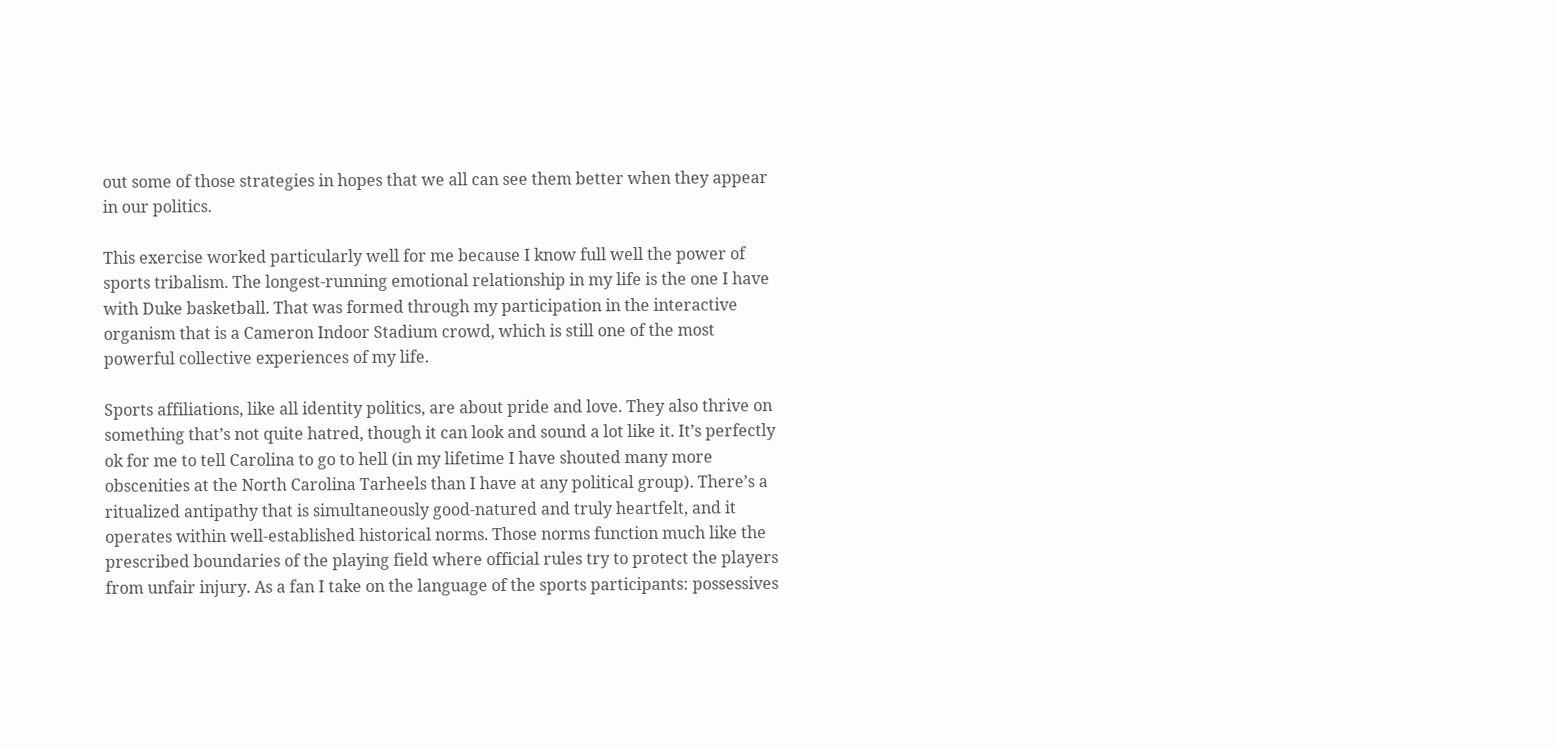out some of those strategies in hopes that we all can see them better when they appear in our politics.

This exercise worked particularly well for me because I know full well the power of sports tribalism. The longest-running emotional relationship in my life is the one I have with Duke basketball. That was formed through my participation in the interactive organism that is a Cameron Indoor Stadium crowd, which is still one of the most powerful collective experiences of my life.

Sports affiliations, like all identity politics, are about pride and love. They also thrive on something that’s not quite hatred, though it can look and sound a lot like it. It’s perfectly ok for me to tell Carolina to go to hell (in my lifetime I have shouted many more obscenities at the North Carolina Tarheels than I have at any political group). There’s a ritualized antipathy that is simultaneously good-natured and truly heartfelt, and it operates within well-established historical norms. Those norms function much like the prescribed boundaries of the playing field where official rules try to protect the players from unfair injury. As a fan I take on the language of the sports participants: possessives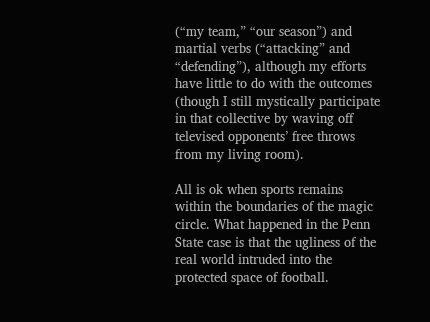(“my team,” “our season”) and martial verbs (“attacking” and “defending”), although my efforts have little to do with the outcomes (though I still mystically participate in that collective by waving off televised opponents’ free throws from my living room).

All is ok when sports remains within the boundaries of the magic circle. What happened in the Penn State case is that the ugliness of the real world intruded into the protected space of football.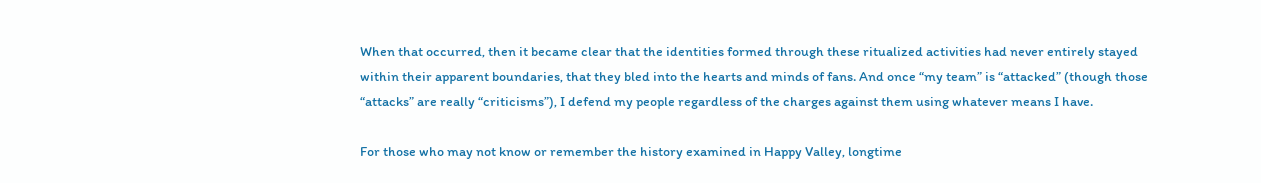When that occurred, then it became clear that the identities formed through these ritualized activities had never entirely stayed within their apparent boundaries, that they bled into the hearts and minds of fans. And once “my team” is “attacked” (though those “attacks” are really “criticisms”), I defend my people regardless of the charges against them using whatever means I have.

For those who may not know or remember the history examined in Happy Valley, longtime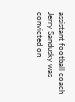assistant football coach Jerry Sandusky was convicted on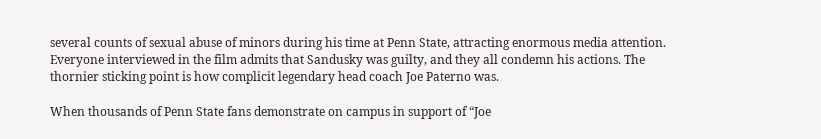several counts of sexual abuse of minors during his time at Penn State, attracting enormous media attention. Everyone interviewed in the film admits that Sandusky was guilty, and they all condemn his actions. The thornier sticking point is how complicit legendary head coach Joe Paterno was.

When thousands of Penn State fans demonstrate on campus in support of “Joe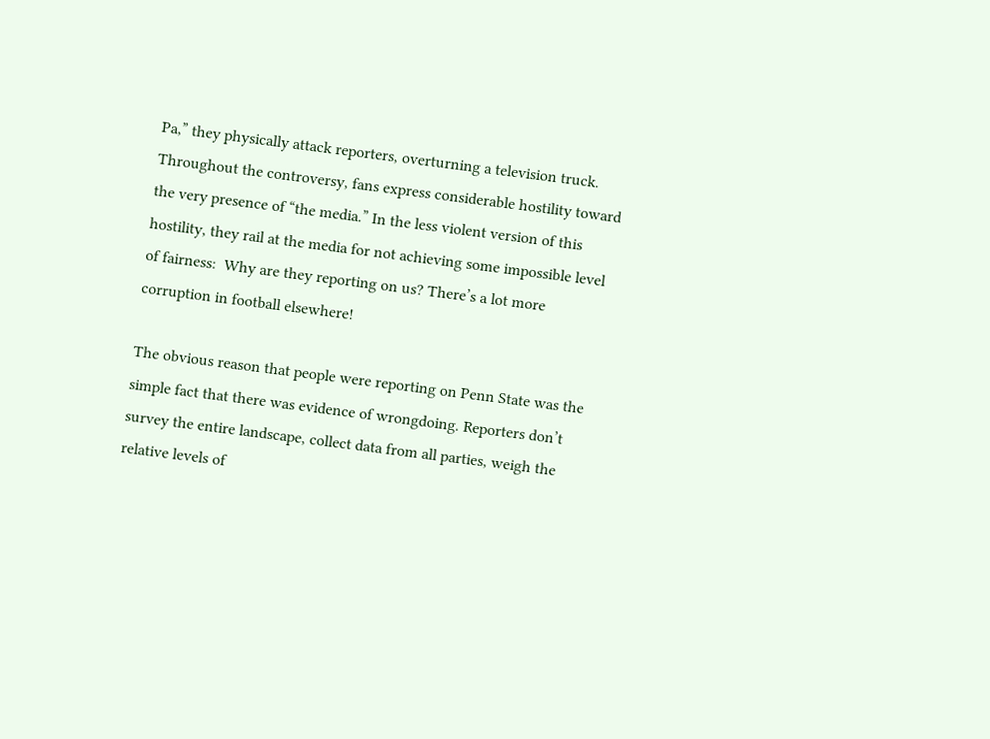Pa,” they physically attack reporters, overturning a television truck. Throughout the controversy, fans express considerable hostility toward the very presence of “the media.” In the less violent version of this hostility, they rail at the media for not achieving some impossible level of fairness:  Why are they reporting on us? There’s a lot more corruption in football elsewhere!

The obvious reason that people were reporting on Penn State was the simple fact that there was evidence of wrongdoing. Reporters don’t survey the entire landscape, collect data from all parties, weigh the relative levels of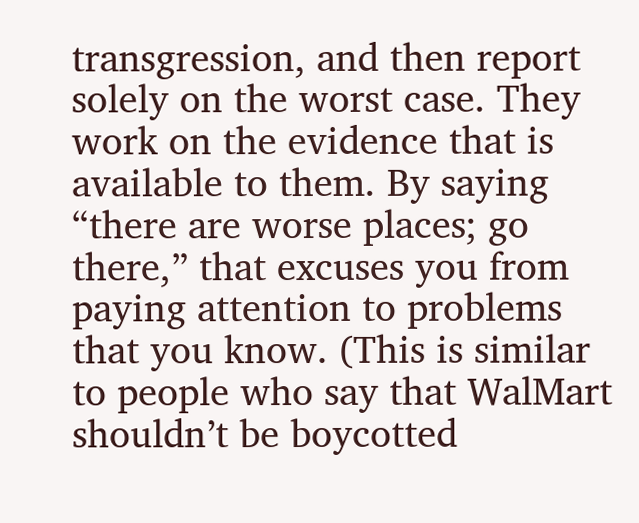transgression, and then report solely on the worst case. They work on the evidence that is available to them. By saying “there are worse places; go there,” that excuses you from paying attention to problems that you know. (This is similar to people who say that WalMart shouldn’t be boycotted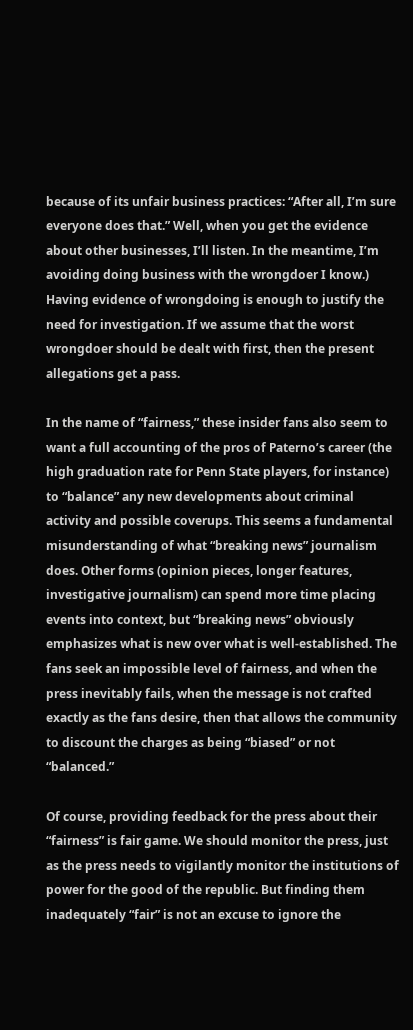because of its unfair business practices: “After all, I’m sure everyone does that.” Well, when you get the evidence about other businesses, I’ll listen. In the meantime, I’m avoiding doing business with the wrongdoer I know.) Having evidence of wrongdoing is enough to justify the need for investigation. If we assume that the worst wrongdoer should be dealt with first, then the present allegations get a pass.

In the name of “fairness,” these insider fans also seem to want a full accounting of the pros of Paterno’s career (the high graduation rate for Penn State players, for instance) to “balance” any new developments about criminal activity and possible coverups. This seems a fundamental misunderstanding of what “breaking news” journalism does. Other forms (opinion pieces, longer features, investigative journalism) can spend more time placing events into context, but “breaking news” obviously emphasizes what is new over what is well-established. The fans seek an impossible level of fairness, and when the press inevitably fails, when the message is not crafted exactly as the fans desire, then that allows the community to discount the charges as being “biased” or not “balanced.”

Of course, providing feedback for the press about their “fairness” is fair game. We should monitor the press, just as the press needs to vigilantly monitor the institutions of power for the good of the republic. But finding them inadequately “fair” is not an excuse to ignore the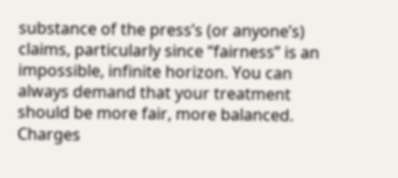substance of the press’s (or anyone’s) claims, particularly since “fairness” is an impossible, infinite horizon. You can always demand that your treatment should be more fair, more balanced. Charges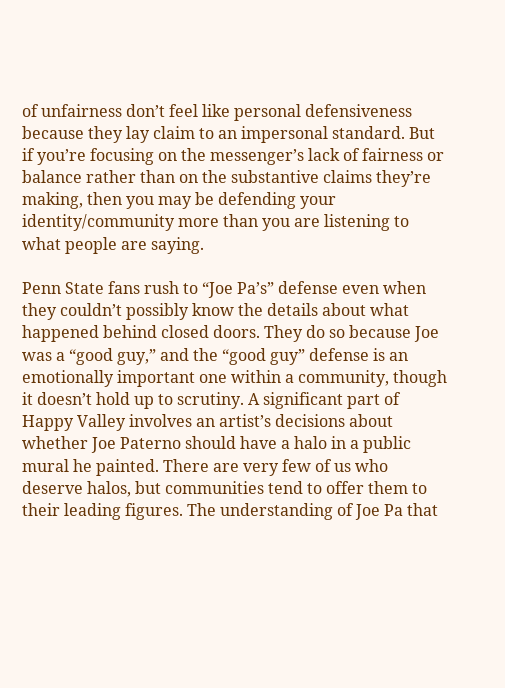of unfairness don’t feel like personal defensiveness because they lay claim to an impersonal standard. But if you’re focusing on the messenger’s lack of fairness or balance rather than on the substantive claims they’re making, then you may be defending your identity/community more than you are listening to what people are saying.

Penn State fans rush to “Joe Pa’s” defense even when they couldn’t possibly know the details about what happened behind closed doors. They do so because Joe was a “good guy,” and the “good guy” defense is an emotionally important one within a community, though it doesn’t hold up to scrutiny. A significant part of Happy Valley involves an artist’s decisions about whether Joe Paterno should have a halo in a public mural he painted. There are very few of us who deserve halos, but communities tend to offer them to their leading figures. The understanding of Joe Pa that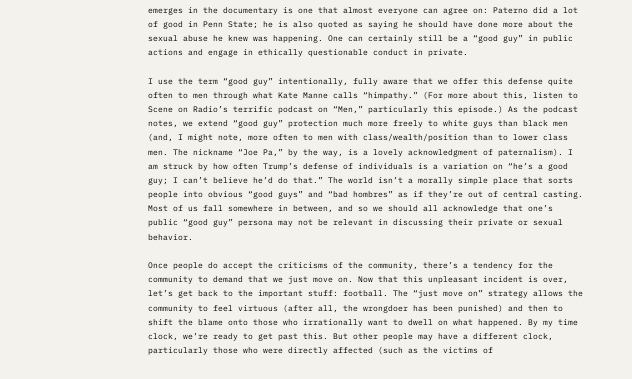emerges in the documentary is one that almost everyone can agree on: Paterno did a lot of good in Penn State; he is also quoted as saying he should have done more about the sexual abuse he knew was happening. One can certainly still be a “good guy” in public actions and engage in ethically questionable conduct in private.

I use the term “good guy” intentionally, fully aware that we offer this defense quite often to men through what Kate Manne calls “himpathy.” (For more about this, listen to Scene on Radio’s terrific podcast on “Men,” particularly this episode.) As the podcast notes, we extend “good guy” protection much more freely to white guys than black men (and, I might note, more often to men with class/wealth/position than to lower class men. The nickname “Joe Pa,” by the way, is a lovely acknowledgment of paternalism). I am struck by how often Trump’s defense of individuals is a variation on “he’s a good guy; I can’t believe he’d do that.” The world isn’t a morally simple place that sorts people into obvious “good guys” and “bad hombres” as if they’re out of central casting. Most of us fall somewhere in between, and so we should all acknowledge that one’s public “good guy” persona may not be relevant in discussing their private or sexual behavior.

Once people do accept the criticisms of the community, there’s a tendency for the community to demand that we just move on. Now that this unpleasant incident is over, let’s get back to the important stuff: football. The “just move on” strategy allows the community to feel virtuous (after all, the wrongdoer has been punished) and then to shift the blame onto those who irrationally want to dwell on what happened. By my time clock, we’re ready to get past this. But other people may have a different clock, particularly those who were directly affected (such as the victims of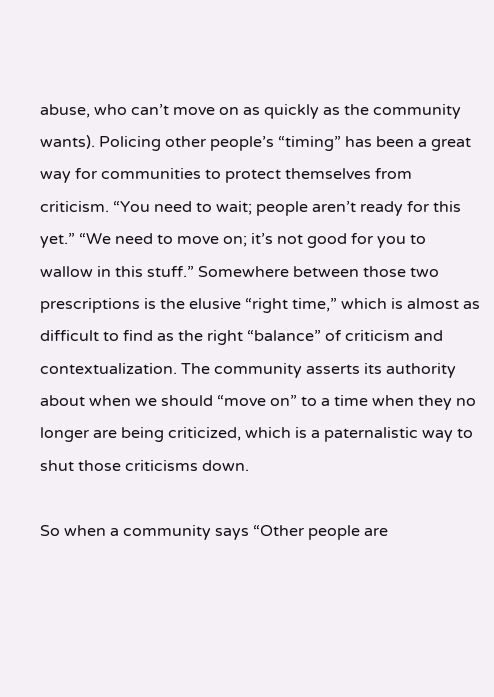abuse, who can’t move on as quickly as the community wants). Policing other people’s “timing” has been a great way for communities to protect themselves from criticism. “You need to wait; people aren’t ready for this yet.” “We need to move on; it’s not good for you to wallow in this stuff.” Somewhere between those two prescriptions is the elusive “right time,” which is almost as difficult to find as the right “balance” of criticism and contextualization. The community asserts its authority about when we should “move on” to a time when they no longer are being criticized, which is a paternalistic way to shut those criticisms down.

So when a community says “Other people are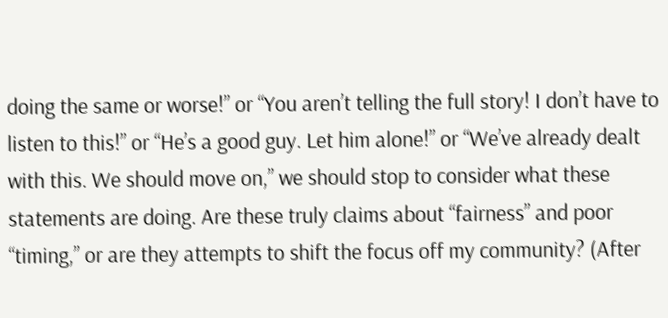doing the same or worse!” or “You aren’t telling the full story! I don’t have to listen to this!” or “He’s a good guy. Let him alone!” or “We’ve already dealt with this. We should move on,” we should stop to consider what these statements are doing. Are these truly claims about “fairness” and poor “timing,” or are they attempts to shift the focus off my community? (After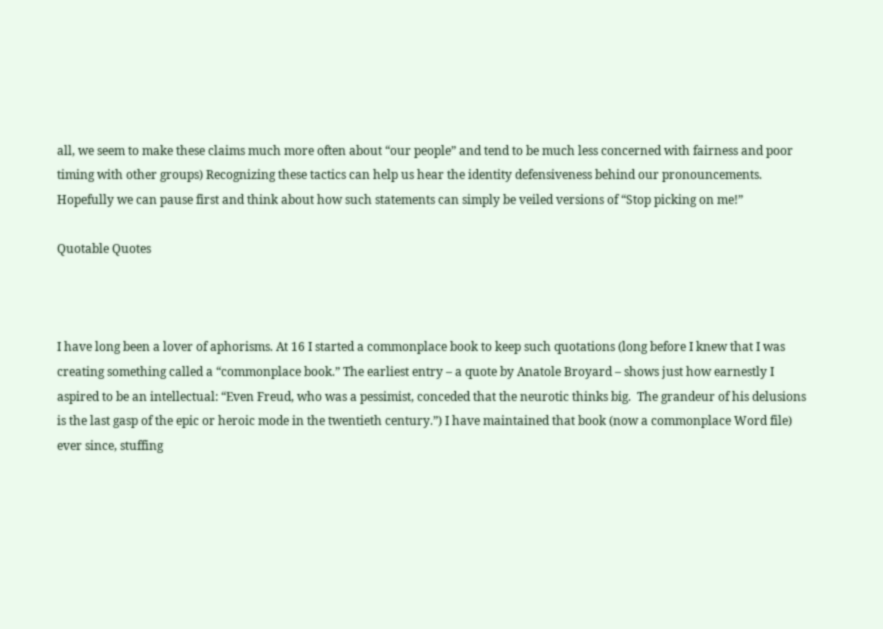all, we seem to make these claims much more often about “our people” and tend to be much less concerned with fairness and poor timing with other groups) Recognizing these tactics can help us hear the identity defensiveness behind our pronouncements. Hopefully we can pause first and think about how such statements can simply be veiled versions of “Stop picking on me!”

Quotable Quotes



I have long been a lover of aphorisms. At 16 I started a commonplace book to keep such quotations (long before I knew that I was creating something called a “commonplace book.” The earliest entry – a quote by Anatole Broyard – shows just how earnestly I aspired to be an intellectual: “Even Freud, who was a pessimist, conceded that the neurotic thinks big.  The grandeur of his delusions is the last gasp of the epic or heroic mode in the twentieth century.”) I have maintained that book (now a commonplace Word file) ever since, stuffing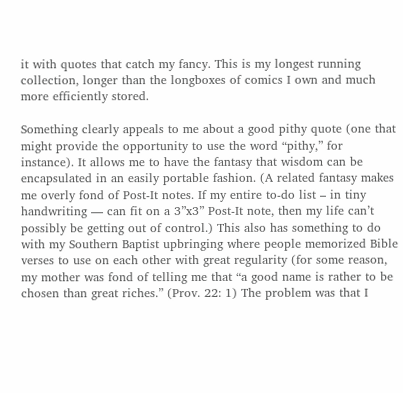it with quotes that catch my fancy. This is my longest running collection, longer than the longboxes of comics I own and much more efficiently stored.

Something clearly appeals to me about a good pithy quote (one that might provide the opportunity to use the word “pithy,” for instance). It allows me to have the fantasy that wisdom can be encapsulated in an easily portable fashion. (A related fantasy makes me overly fond of Post-It notes. If my entire to-do list – in tiny handwriting — can fit on a 3”x3” Post-It note, then my life can’t possibly be getting out of control.) This also has something to do with my Southern Baptist upbringing where people memorized Bible verses to use on each other with great regularity (for some reason, my mother was fond of telling me that “a good name is rather to be chosen than great riches.” (Prov. 22: 1) The problem was that I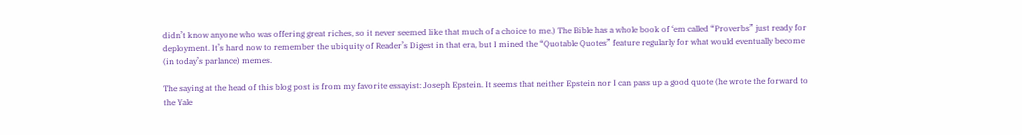didn’t know anyone who was offering great riches, so it never seemed like that much of a choice to me.) The Bible has a whole book of ‘em called “Proverbs” just ready for deployment. It’s hard now to remember the ubiquity of Reader’s Digest in that era, but I mined the “Quotable Quotes” feature regularly for what would eventually become (in today’s parlance) memes.

The saying at the head of this blog post is from my favorite essayist: Joseph Epstein. It seems that neither Epstein nor I can pass up a good quote (he wrote the forward to the Yale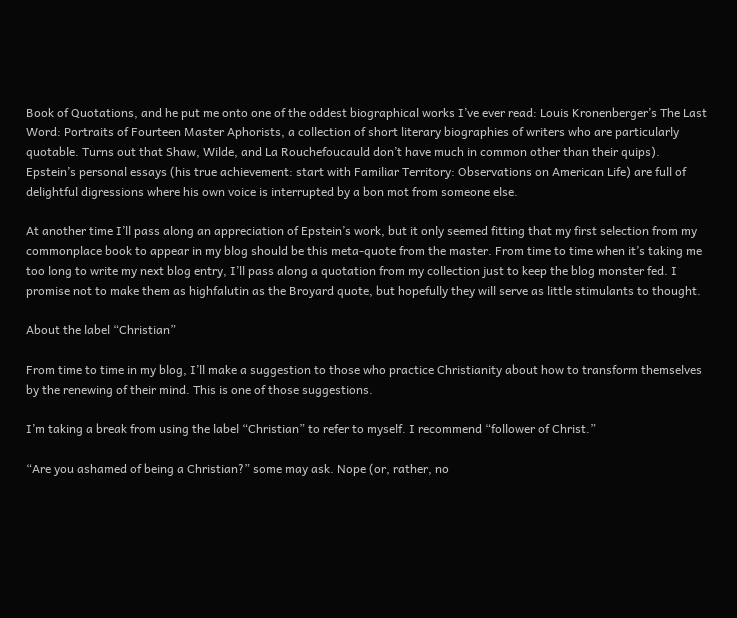Book of Quotations, and he put me onto one of the oddest biographical works I’ve ever read: Louis Kronenberger’s The Last Word: Portraits of Fourteen Master Aphorists, a collection of short literary biographies of writers who are particularly quotable. Turns out that Shaw, Wilde, and La Rouchefoucauld don’t have much in common other than their quips). Epstein’s personal essays (his true achievement: start with Familiar Territory: Observations on American Life) are full of delightful digressions where his own voice is interrupted by a bon mot from someone else.

At another time I’ll pass along an appreciation of Epstein’s work, but it only seemed fitting that my first selection from my commonplace book to appear in my blog should be this meta-quote from the master. From time to time when it’s taking me too long to write my next blog entry, I’ll pass along a quotation from my collection just to keep the blog monster fed. I promise not to make them as highfalutin as the Broyard quote, but hopefully they will serve as little stimulants to thought.

About the label “Christian”

From time to time in my blog, I’ll make a suggestion to those who practice Christianity about how to transform themselves by the renewing of their mind. This is one of those suggestions.

I’m taking a break from using the label “Christian” to refer to myself. I recommend “follower of Christ.”

“Are you ashamed of being a Christian?” some may ask. Nope (or, rather, no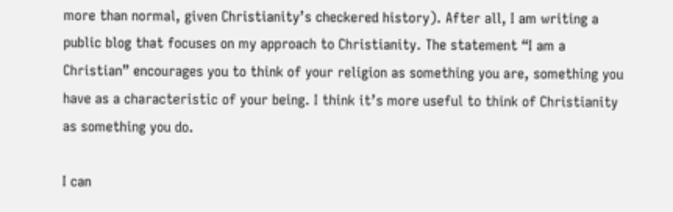more than normal, given Christianity’s checkered history). After all, I am writing a public blog that focuses on my approach to Christianity. The statement “I am a Christian” encourages you to think of your religion as something you are, something you have as a characteristic of your being. I think it’s more useful to think of Christianity as something you do.

I can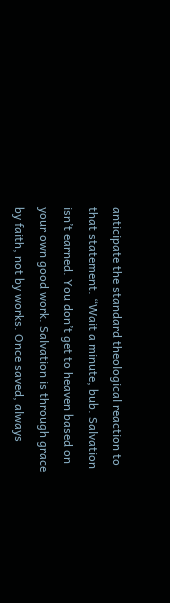anticipate the standard theological reaction to that statement. “Wait a minute, bub. Salvation isn’t earned. You don’t get to heaven based on your own good work. Salvation is through grace by faith, not by works. Once saved, always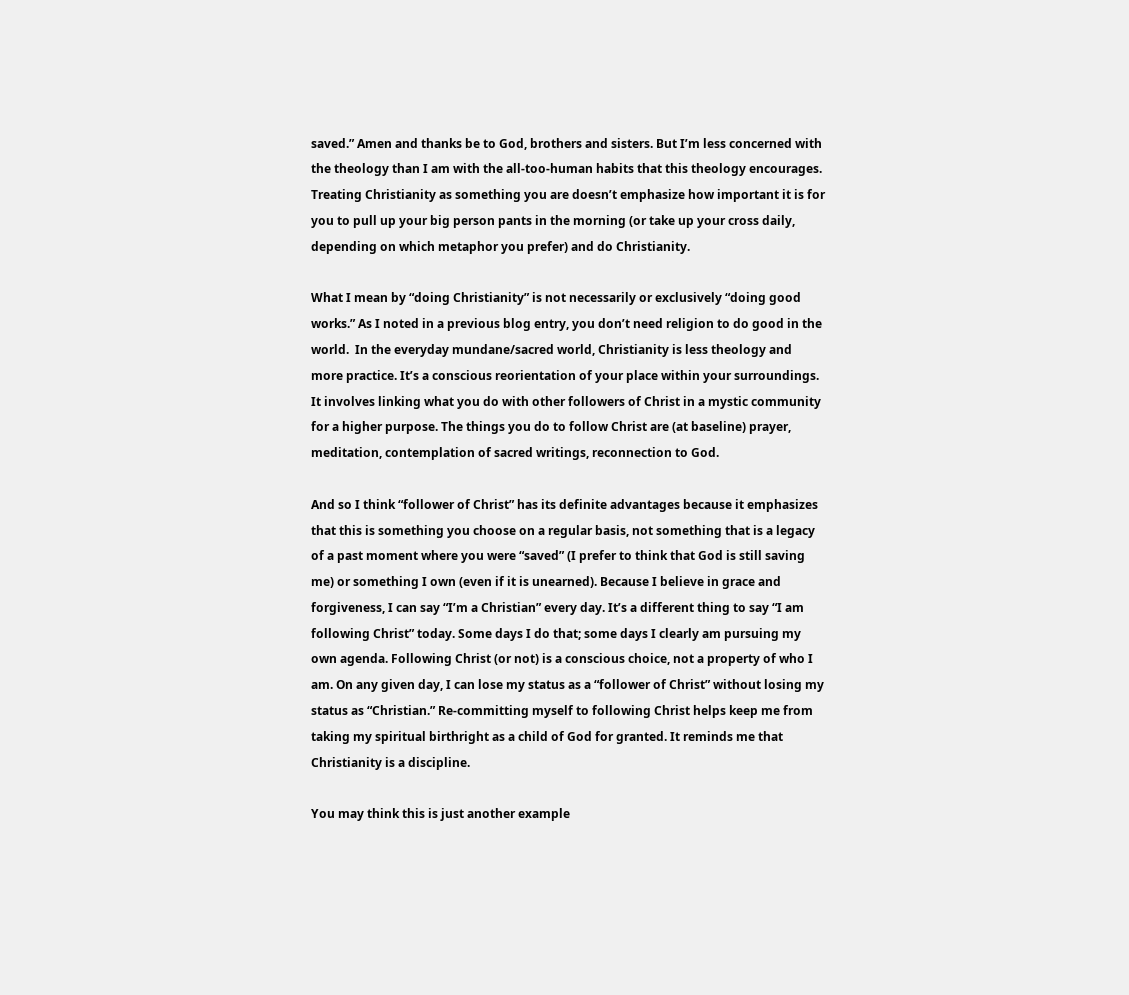saved.” Amen and thanks be to God, brothers and sisters. But I’m less concerned with the theology than I am with the all-too-human habits that this theology encourages. Treating Christianity as something you are doesn’t emphasize how important it is for you to pull up your big person pants in the morning (or take up your cross daily, depending on which metaphor you prefer) and do Christianity.

What I mean by “doing Christianity” is not necessarily or exclusively “doing good works.” As I noted in a previous blog entry, you don’t need religion to do good in the world.  In the everyday mundane/sacred world, Christianity is less theology and more practice. It’s a conscious reorientation of your place within your surroundings. It involves linking what you do with other followers of Christ in a mystic community for a higher purpose. The things you do to follow Christ are (at baseline) prayer, meditation, contemplation of sacred writings, reconnection to God.

And so I think “follower of Christ” has its definite advantages because it emphasizes that this is something you choose on a regular basis, not something that is a legacy of a past moment where you were “saved” (I prefer to think that God is still saving me) or something I own (even if it is unearned). Because I believe in grace and forgiveness, I can say “I’m a Christian” every day. It’s a different thing to say “I am following Christ” today. Some days I do that; some days I clearly am pursuing my own agenda. Following Christ (or not) is a conscious choice, not a property of who I am. On any given day, I can lose my status as a “follower of Christ” without losing my status as “Christian.” Re-committing myself to following Christ helps keep me from taking my spiritual birthright as a child of God for granted. It reminds me that Christianity is a discipline.

You may think this is just another example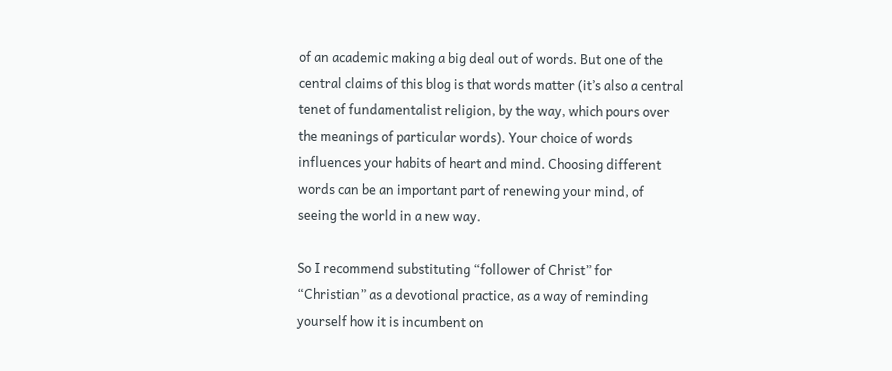of an academic making a big deal out of words. But one of the central claims of this blog is that words matter (it’s also a central tenet of fundamentalist religion, by the way, which pours over the meanings of particular words). Your choice of words influences your habits of heart and mind. Choosing different words can be an important part of renewing your mind, of seeing the world in a new way.

So I recommend substituting “follower of Christ” for “Christian” as a devotional practice, as a way of reminding yourself how it is incumbent on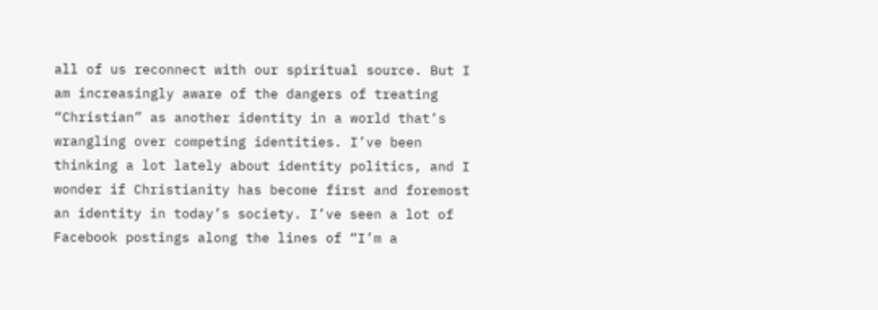all of us reconnect with our spiritual source. But I am increasingly aware of the dangers of treating “Christian” as another identity in a world that’s wrangling over competing identities. I’ve been thinking a lot lately about identity politics, and I wonder if Christianity has become first and foremost an identity in today’s society. I’ve seen a lot of Facebook postings along the lines of “I’m a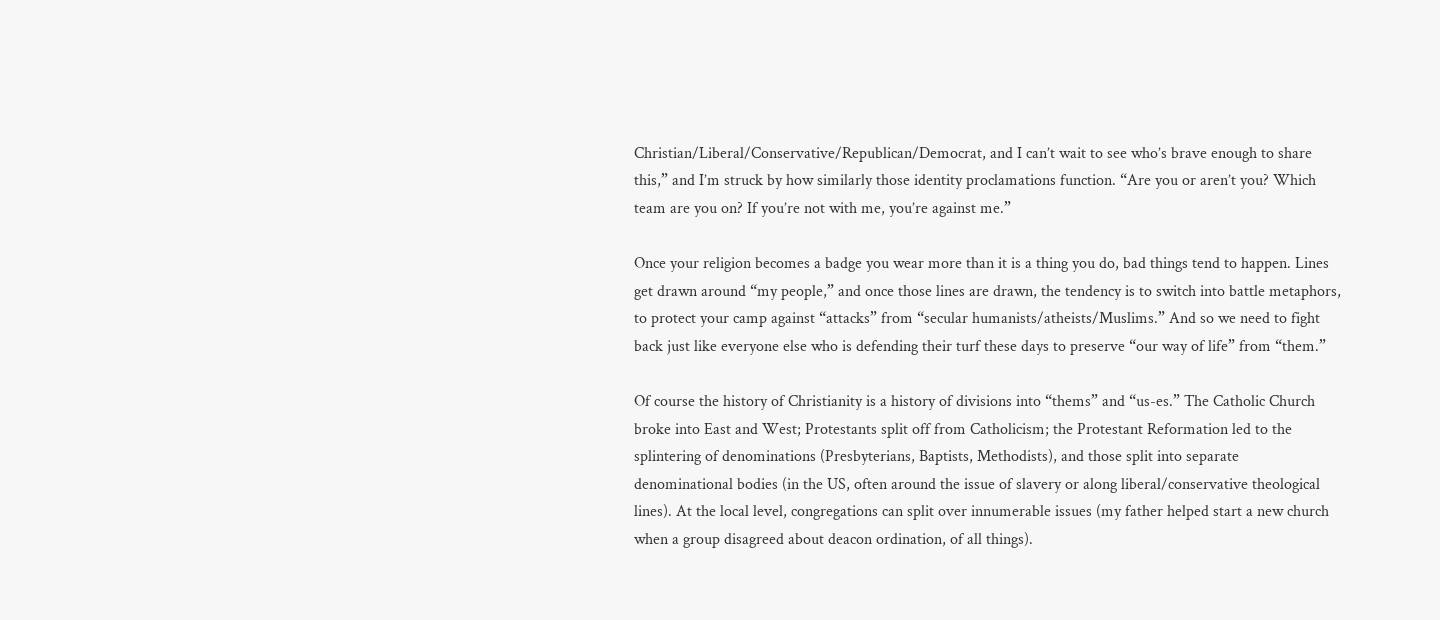Christian/Liberal/Conservative/Republican/Democrat, and I can’t wait to see who’s brave enough to share this,” and I’m struck by how similarly those identity proclamations function. “Are you or aren’t you? Which team are you on? If you’re not with me, you’re against me.”

Once your religion becomes a badge you wear more than it is a thing you do, bad things tend to happen. Lines get drawn around “my people,” and once those lines are drawn, the tendency is to switch into battle metaphors, to protect your camp against “attacks” from “secular humanists/atheists/Muslims.” And so we need to fight back just like everyone else who is defending their turf these days to preserve “our way of life” from “them.”

Of course the history of Christianity is a history of divisions into “thems” and “us-es.” The Catholic Church broke into East and West; Protestants split off from Catholicism; the Protestant Reformation led to the splintering of denominations (Presbyterians, Baptists, Methodists), and those split into separate denominational bodies (in the US, often around the issue of slavery or along liberal/conservative theological lines). At the local level, congregations can split over innumerable issues (my father helped start a new church when a group disagreed about deacon ordination, of all things).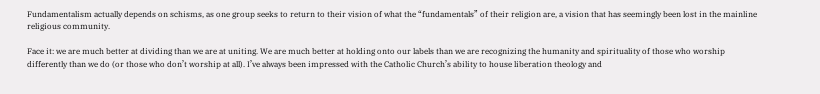Fundamentalism actually depends on schisms, as one group seeks to return to their vision of what the “fundamentals” of their religion are, a vision that has seemingly been lost in the mainline religious community.

Face it: we are much better at dividing than we are at uniting. We are much better at holding onto our labels than we are recognizing the humanity and spirituality of those who worship differently than we do (or those who don’t worship at all). I’ve always been impressed with the Catholic Church’s ability to house liberation theology and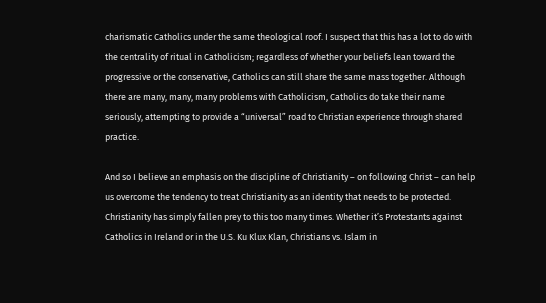charismatic Catholics under the same theological roof. I suspect that this has a lot to do with the centrality of ritual in Catholicism; regardless of whether your beliefs lean toward the progressive or the conservative, Catholics can still share the same mass together. Although there are many, many, many problems with Catholicism, Catholics do take their name seriously, attempting to provide a “universal” road to Christian experience through shared practice.

And so I believe an emphasis on the discipline of Christianity – on following Christ – can help us overcome the tendency to treat Christianity as an identity that needs to be protected. Christianity has simply fallen prey to this too many times. Whether it’s Protestants against Catholics in Ireland or in the U.S. Ku Klux Klan, Christians vs. Islam in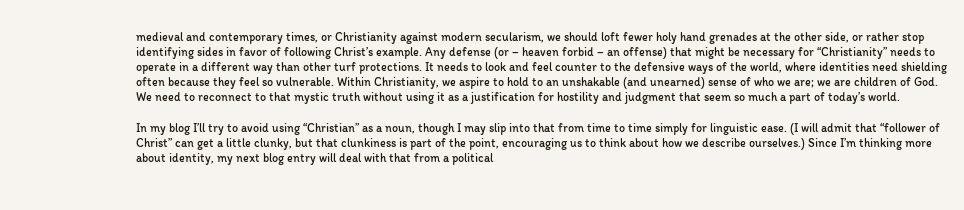medieval and contemporary times, or Christianity against modern secularism, we should loft fewer holy hand grenades at the other side, or rather stop identifying sides in favor of following Christ’s example. Any defense (or – heaven forbid – an offense) that might be necessary for “Christianity” needs to operate in a different way than other turf protections. It needs to look and feel counter to the defensive ways of the world, where identities need shielding often because they feel so vulnerable. Within Christianity, we aspire to hold to an unshakable (and unearned) sense of who we are; we are children of God. We need to reconnect to that mystic truth without using it as a justification for hostility and judgment that seem so much a part of today’s world.

In my blog I’ll try to avoid using “Christian” as a noun, though I may slip into that from time to time simply for linguistic ease. (I will admit that “follower of Christ” can get a little clunky, but that clunkiness is part of the point, encouraging us to think about how we describe ourselves.) Since I’m thinking more about identity, my next blog entry will deal with that from a political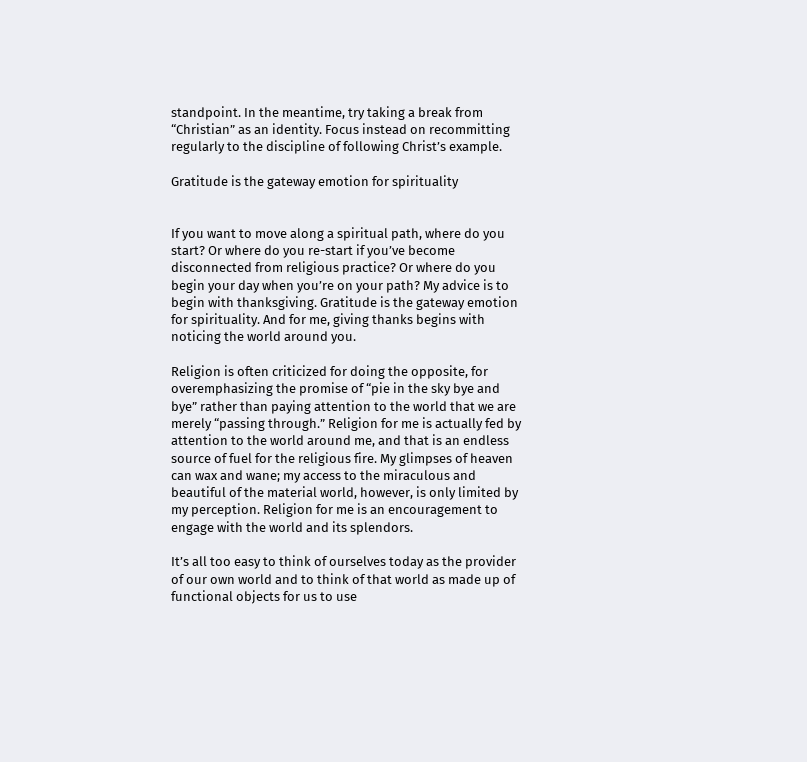standpoint. In the meantime, try taking a break from “Christian” as an identity. Focus instead on recommitting regularly to the discipline of following Christ’s example.

Gratitude is the gateway emotion for spirituality


If you want to move along a spiritual path, where do you start? Or where do you re-start if you’ve become disconnected from religious practice? Or where do you begin your day when you’re on your path? My advice is to begin with thanksgiving. Gratitude is the gateway emotion for spirituality. And for me, giving thanks begins with noticing the world around you.

Religion is often criticized for doing the opposite, for overemphasizing the promise of “pie in the sky bye and bye” rather than paying attention to the world that we are merely “passing through.” Religion for me is actually fed by attention to the world around me, and that is an endless source of fuel for the religious fire. My glimpses of heaven can wax and wane; my access to the miraculous and beautiful of the material world, however, is only limited by my perception. Religion for me is an encouragement to engage with the world and its splendors.

It’s all too easy to think of ourselves today as the provider of our own world and to think of that world as made up of functional objects for us to use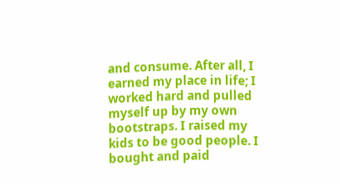and consume. After all, I earned my place in life; I worked hard and pulled myself up by my own bootstraps. I raised my kids to be good people. I bought and paid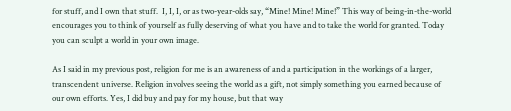for stuff, and I own that stuff.  I, I, I, or as two-year-olds say, “Mine! Mine! Mine!” This way of being-in-the-world encourages you to think of yourself as fully deserving of what you have and to take the world for granted. Today you can sculpt a world in your own image.

As I said in my previous post, religion for me is an awareness of and a participation in the workings of a larger, transcendent universe. Religion involves seeing the world as a gift, not simply something you earned because of our own efforts. Yes, I did buy and pay for my house, but that way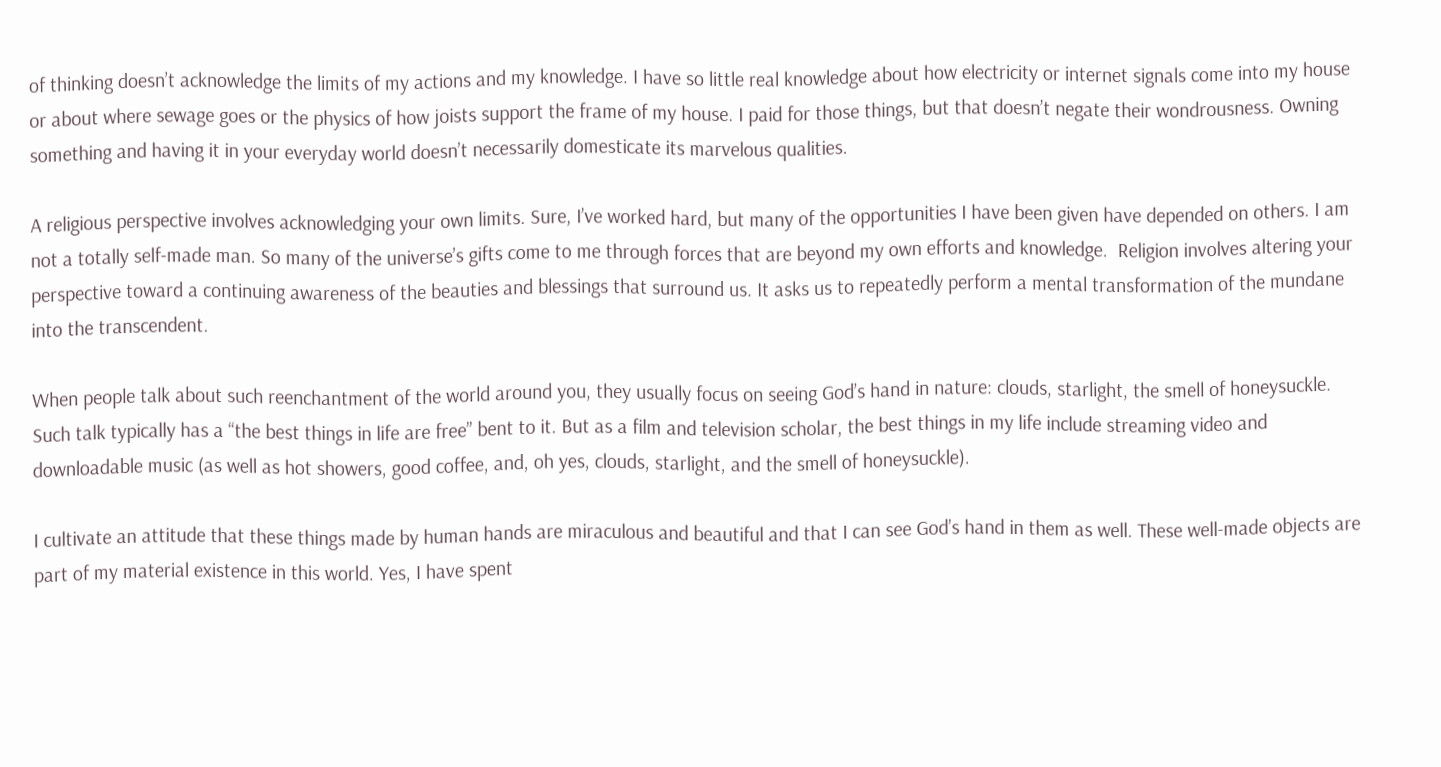of thinking doesn’t acknowledge the limits of my actions and my knowledge. I have so little real knowledge about how electricity or internet signals come into my house or about where sewage goes or the physics of how joists support the frame of my house. I paid for those things, but that doesn’t negate their wondrousness. Owning something and having it in your everyday world doesn’t necessarily domesticate its marvelous qualities.

A religious perspective involves acknowledging your own limits. Sure, I’ve worked hard, but many of the opportunities I have been given have depended on others. I am not a totally self-made man. So many of the universe’s gifts come to me through forces that are beyond my own efforts and knowledge.  Religion involves altering your perspective toward a continuing awareness of the beauties and blessings that surround us. It asks us to repeatedly perform a mental transformation of the mundane into the transcendent.

When people talk about such reenchantment of the world around you, they usually focus on seeing God’s hand in nature: clouds, starlight, the smell of honeysuckle. Such talk typically has a “the best things in life are free” bent to it. But as a film and television scholar, the best things in my life include streaming video and downloadable music (as well as hot showers, good coffee, and, oh yes, clouds, starlight, and the smell of honeysuckle).

I cultivate an attitude that these things made by human hands are miraculous and beautiful and that I can see God’s hand in them as well. These well-made objects are part of my material existence in this world. Yes, I have spent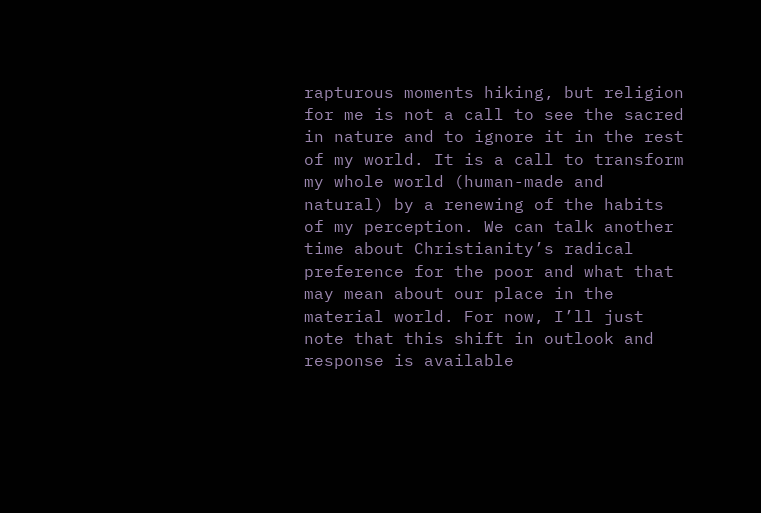rapturous moments hiking, but religion for me is not a call to see the sacred in nature and to ignore it in the rest of my world. It is a call to transform my whole world (human-made and natural) by a renewing of the habits of my perception. We can talk another time about Christianity’s radical preference for the poor and what that may mean about our place in the material world. For now, I’ll just note that this shift in outlook and response is available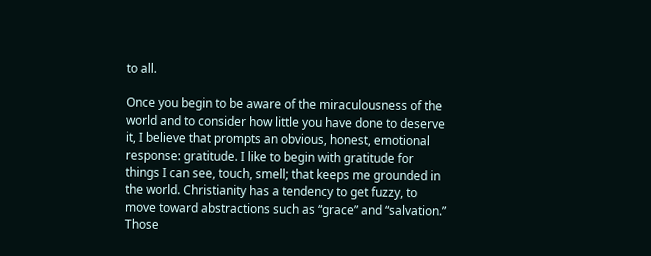to all.

Once you begin to be aware of the miraculousness of the world and to consider how little you have done to deserve it, I believe that prompts an obvious, honest, emotional response: gratitude. I like to begin with gratitude for things I can see, touch, smell; that keeps me grounded in the world. Christianity has a tendency to get fuzzy, to move toward abstractions such as “grace” and “salvation.” Those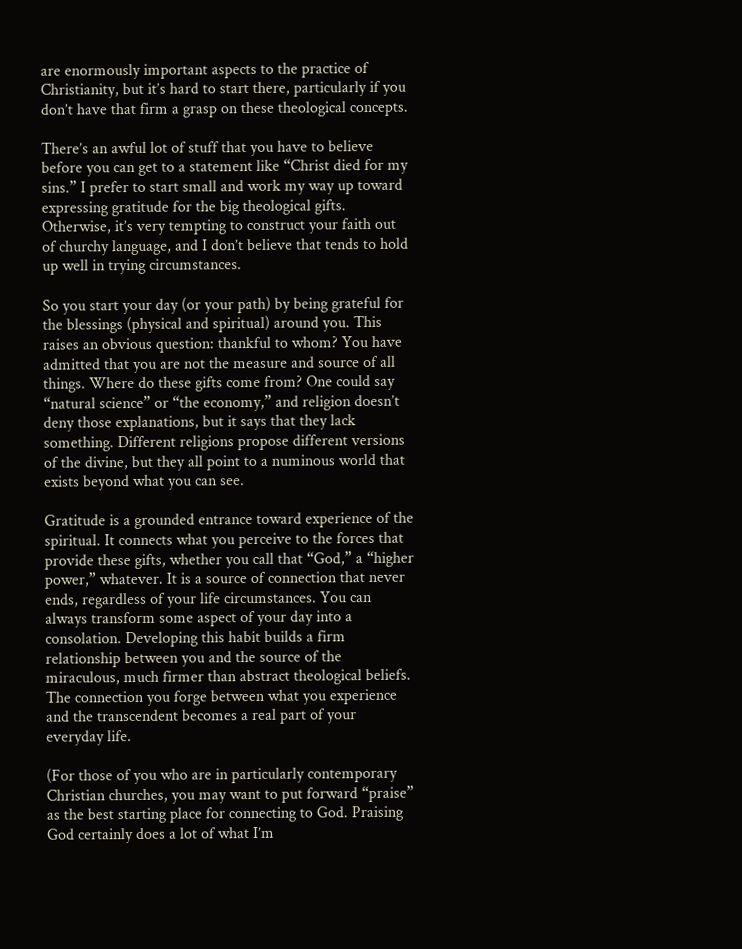are enormously important aspects to the practice of Christianity, but it’s hard to start there, particularly if you don’t have that firm a grasp on these theological concepts.

There’s an awful lot of stuff that you have to believe before you can get to a statement like “Christ died for my sins.” I prefer to start small and work my way up toward expressing gratitude for the big theological gifts. Otherwise, it’s very tempting to construct your faith out of churchy language, and I don’t believe that tends to hold up well in trying circumstances.

So you start your day (or your path) by being grateful for the blessings (physical and spiritual) around you. This raises an obvious question: thankful to whom? You have admitted that you are not the measure and source of all things. Where do these gifts come from? One could say “natural science” or “the economy,” and religion doesn’t deny those explanations, but it says that they lack something. Different religions propose different versions of the divine, but they all point to a numinous world that exists beyond what you can see.

Gratitude is a grounded entrance toward experience of the spiritual. It connects what you perceive to the forces that provide these gifts, whether you call that “God,” a “higher power,” whatever. It is a source of connection that never ends, regardless of your life circumstances. You can always transform some aspect of your day into a consolation. Developing this habit builds a firm relationship between you and the source of the miraculous, much firmer than abstract theological beliefs. The connection you forge between what you experience and the transcendent becomes a real part of your everyday life.

(For those of you who are in particularly contemporary Christian churches, you may want to put forward “praise” as the best starting place for connecting to God. Praising God certainly does a lot of what I’m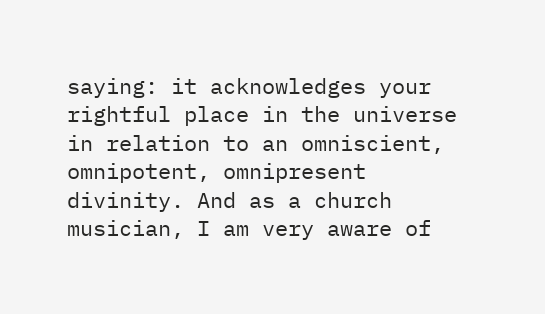saying: it acknowledges your rightful place in the universe in relation to an omniscient, omnipotent, omnipresent divinity. And as a church musician, I am very aware of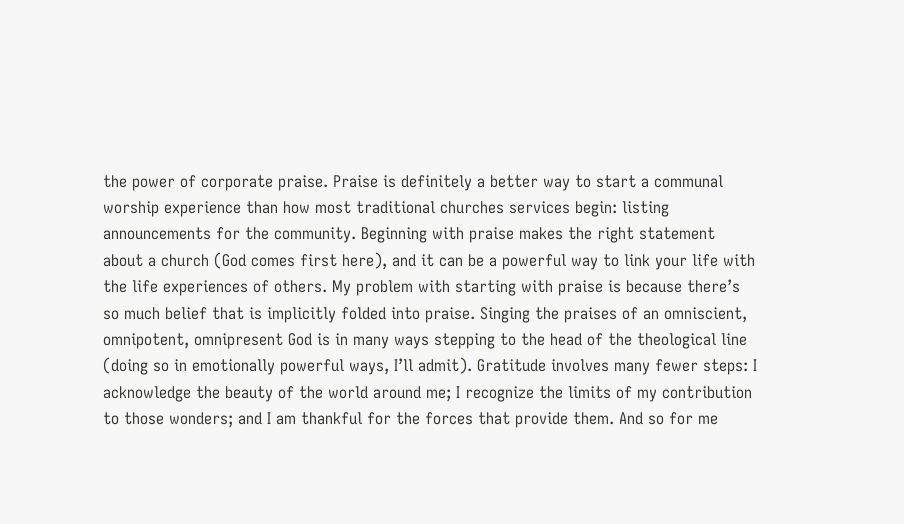the power of corporate praise. Praise is definitely a better way to start a communal worship experience than how most traditional churches services begin: listing announcements for the community. Beginning with praise makes the right statement about a church (God comes first here), and it can be a powerful way to link your life with the life experiences of others. My problem with starting with praise is because there’s so much belief that is implicitly folded into praise. Singing the praises of an omniscient, omnipotent, omnipresent God is in many ways stepping to the head of the theological line (doing so in emotionally powerful ways, I’ll admit). Gratitude involves many fewer steps: I acknowledge the beauty of the world around me; I recognize the limits of my contribution to those wonders; and I am thankful for the forces that provide them. And so for me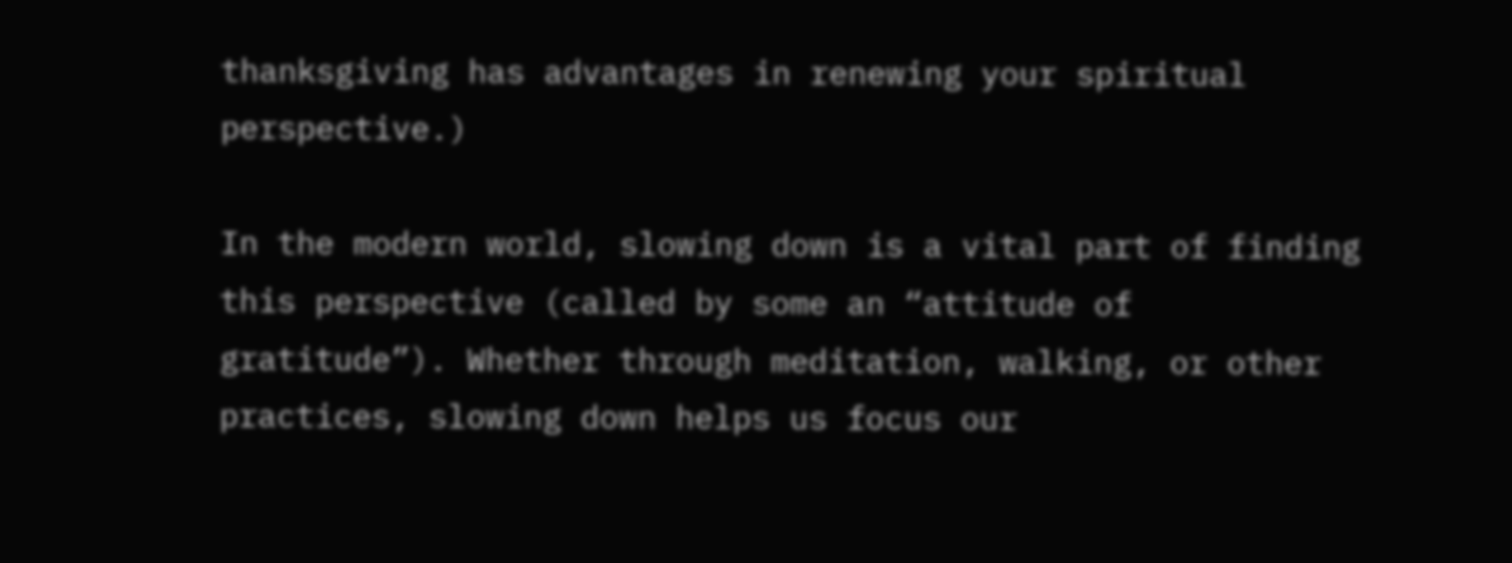thanksgiving has advantages in renewing your spiritual perspective.)

In the modern world, slowing down is a vital part of finding this perspective (called by some an “attitude of gratitude”). Whether through meditation, walking, or other practices, slowing down helps us focus our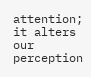attention; it alters our perception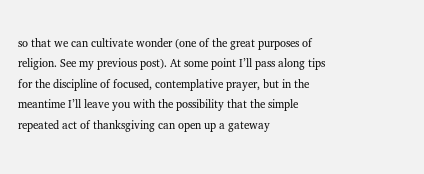so that we can cultivate wonder (one of the great purposes of religion. See my previous post). At some point I’ll pass along tips for the discipline of focused, contemplative prayer, but in the meantime I’ll leave you with the possibility that the simple repeated act of thanksgiving can open up a gateway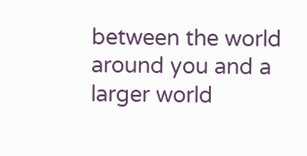between the world around you and a larger world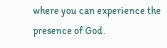where you can experience the presence of God.